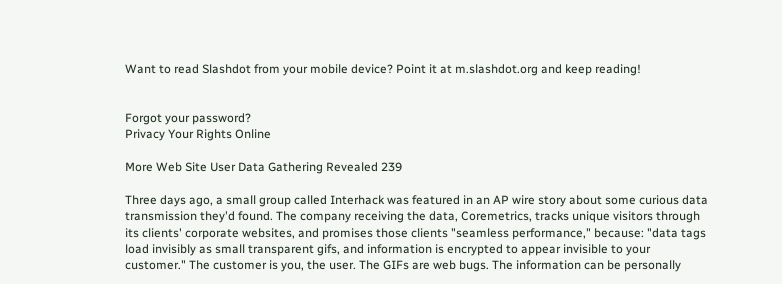Want to read Slashdot from your mobile device? Point it at m.slashdot.org and keep reading!


Forgot your password?
Privacy Your Rights Online

More Web Site User Data Gathering Revealed 239

Three days ago, a small group called Interhack was featured in an AP wire story about some curious data transmission they'd found. The company receiving the data, Coremetrics, tracks unique visitors through its clients' corporate websites, and promises those clients "seamless performance," because: "data tags load invisibly as small transparent gifs, and information is encrypted to appear invisible to your customer." The customer is you, the user. The GIFs are web bugs. The information can be personally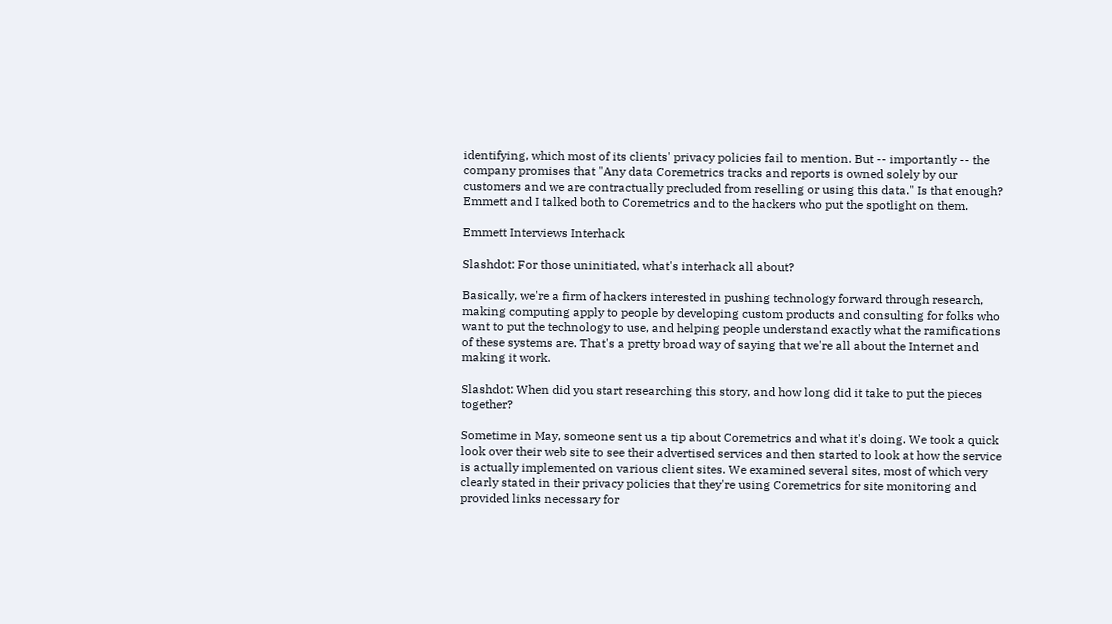identifying, which most of its clients' privacy policies fail to mention. But -- importantly -- the company promises that "Any data Coremetrics tracks and reports is owned solely by our customers and we are contractually precluded from reselling or using this data." Is that enough? Emmett and I talked both to Coremetrics and to the hackers who put the spotlight on them.

Emmett Interviews Interhack

Slashdot: For those uninitiated, what's interhack all about?

Basically, we're a firm of hackers interested in pushing technology forward through research, making computing apply to people by developing custom products and consulting for folks who want to put the technology to use, and helping people understand exactly what the ramifications of these systems are. That's a pretty broad way of saying that we're all about the Internet and making it work.

Slashdot: When did you start researching this story, and how long did it take to put the pieces together?

Sometime in May, someone sent us a tip about Coremetrics and what it's doing. We took a quick look over their web site to see their advertised services and then started to look at how the service is actually implemented on various client sites. We examined several sites, most of which very clearly stated in their privacy policies that they're using Coremetrics for site monitoring and provided links necessary for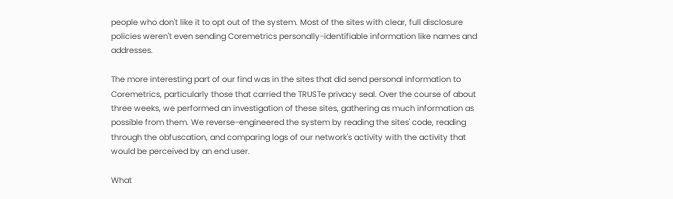people who don't like it to opt out of the system. Most of the sites with clear, full disclosure policies weren't even sending Coremetrics personally-identifiable information like names and addresses.

The more interesting part of our find was in the sites that did send personal information to Coremetrics, particularly those that carried the TRUSTe privacy seal. Over the course of about three weeks, we performed an investigation of these sites, gathering as much information as possible from them. We reverse-engineered the system by reading the sites' code, reading through the obfuscation, and comparing logs of our network's activity with the activity that would be perceived by an end user.

What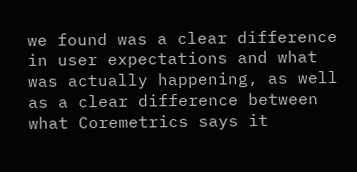we found was a clear difference in user expectations and what was actually happening, as well as a clear difference between what Coremetrics says it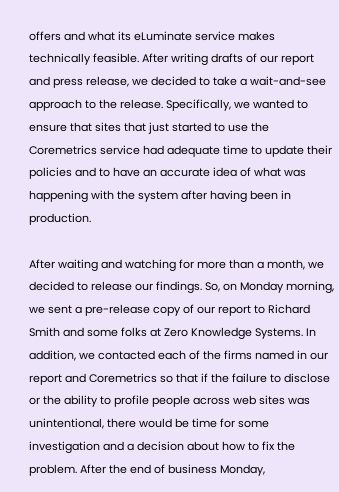offers and what its eLuminate service makes technically feasible. After writing drafts of our report and press release, we decided to take a wait-and-see approach to the release. Specifically, we wanted to ensure that sites that just started to use the Coremetrics service had adequate time to update their policies and to have an accurate idea of what was happening with the system after having been in production.

After waiting and watching for more than a month, we decided to release our findings. So, on Monday morning, we sent a pre-release copy of our report to Richard Smith and some folks at Zero Knowledge Systems. In addition, we contacted each of the firms named in our report and Coremetrics so that if the failure to disclose or the ability to profile people across web sites was unintentional, there would be time for some investigation and a decision about how to fix the problem. After the end of business Monday,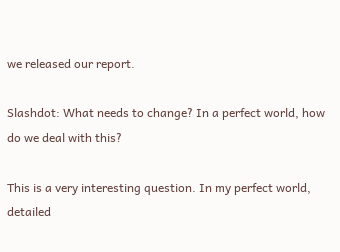we released our report.

Slashdot: What needs to change? In a perfect world, how do we deal with this?

This is a very interesting question. In my perfect world, detailed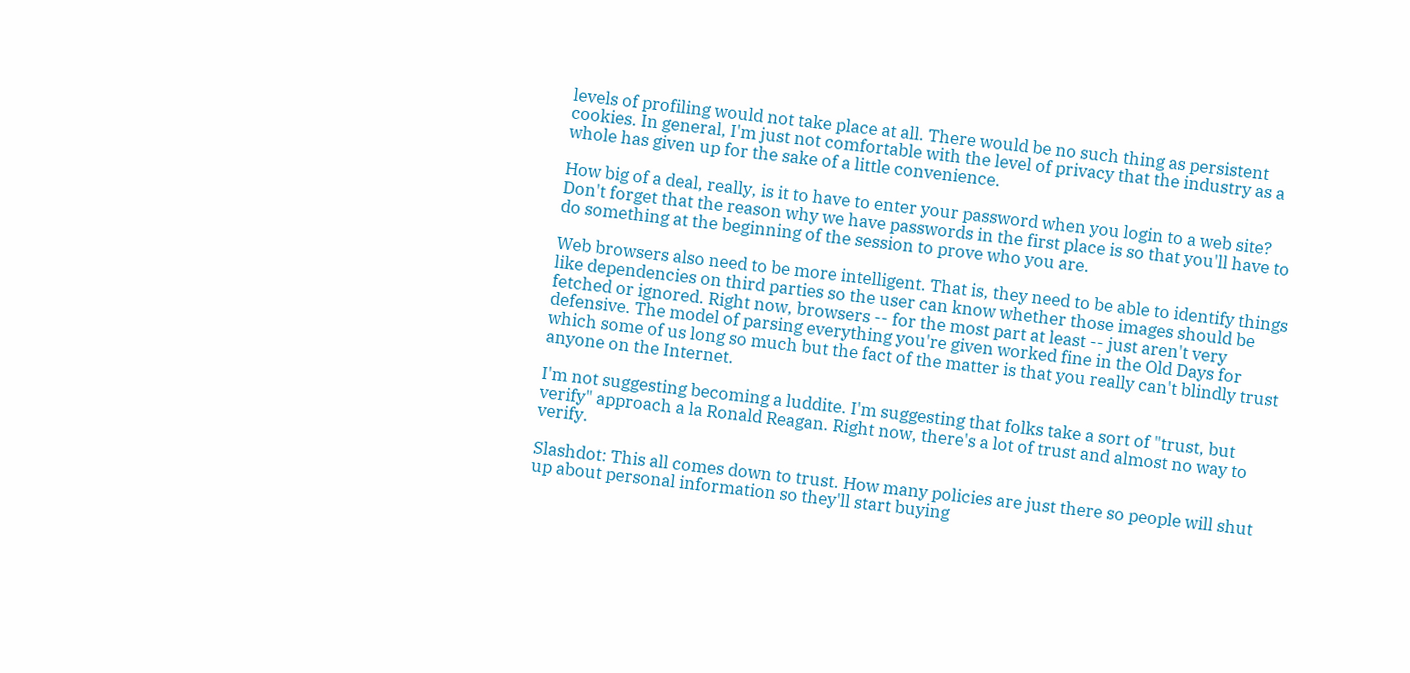levels of profiling would not take place at all. There would be no such thing as persistent cookies. In general, I'm just not comfortable with the level of privacy that the industry as a whole has given up for the sake of a little convenience.

How big of a deal, really, is it to have to enter your password when you login to a web site? Don't forget that the reason why we have passwords in the first place is so that you'll have to do something at the beginning of the session to prove who you are.

Web browsers also need to be more intelligent. That is, they need to be able to identify things like dependencies on third parties so the user can know whether those images should be fetched or ignored. Right now, browsers -- for the most part at least -- just aren't very defensive. The model of parsing everything you're given worked fine in the Old Days for which some of us long so much but the fact of the matter is that you really can't blindly trust anyone on the Internet.

I'm not suggesting becoming a luddite. I'm suggesting that folks take a sort of "trust, but verify" approach a la Ronald Reagan. Right now, there's a lot of trust and almost no way to verify.

Slashdot: This all comes down to trust. How many policies are just there so people will shut up about personal information so they'll start buying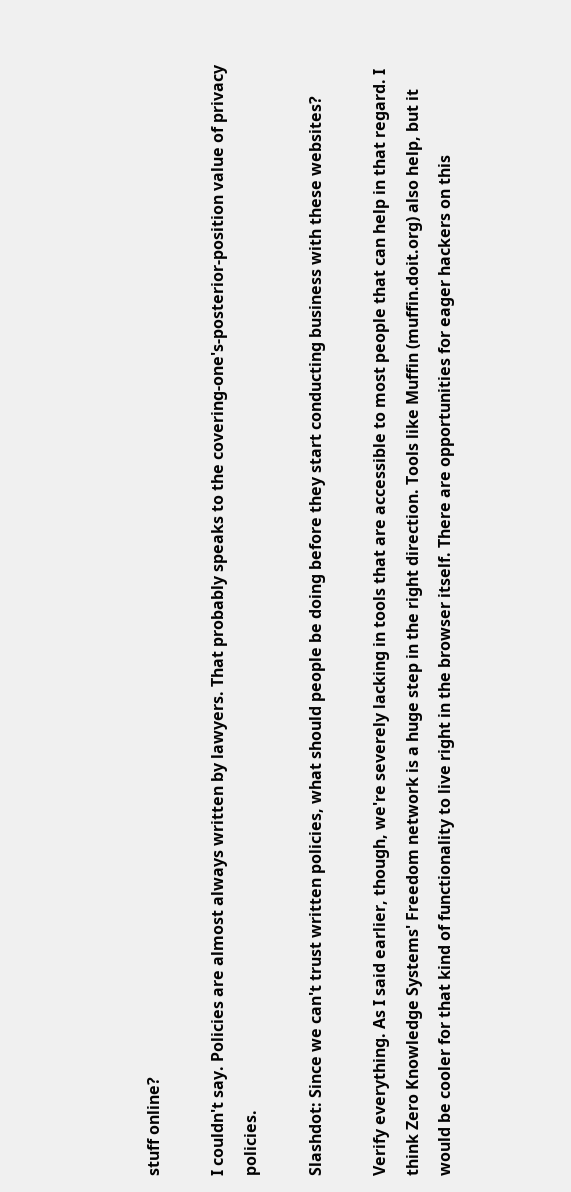stuff online?

I couldn't say. Policies are almost always written by lawyers. That probably speaks to the covering-one's-posterior-position value of privacy policies.

Slashdot: Since we can't trust written policies, what should people be doing before they start conducting business with these websites?

Verify everything. As I said earlier, though, we're severely lacking in tools that are accessible to most people that can help in that regard. I think Zero Knowledge Systems' Freedom network is a huge step in the right direction. Tools like Muffin (muffin.doit.org) also help, but it would be cooler for that kind of functionality to live right in the browser itself. There are opportunities for eager hackers on this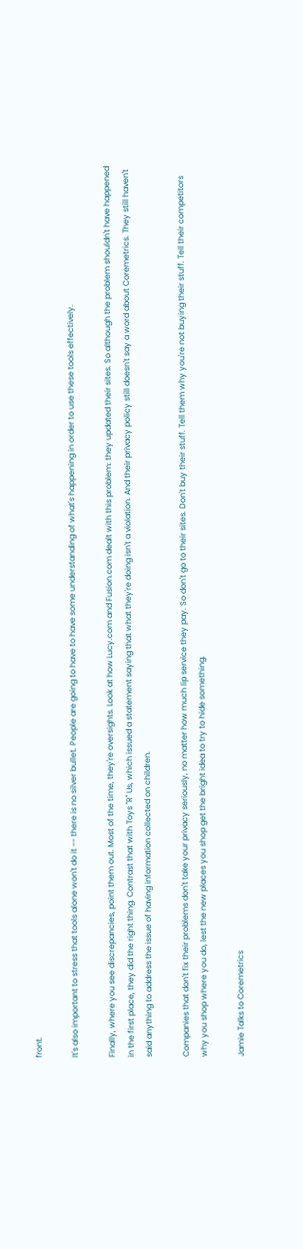front.

It's also important to stress that tools alone won't do it -- there is no silver bullet. People are going to have to have some understanding of what's happening in order to use these tools effectively.

Finally, where you see discrepancies, point them out. Most of the time, they're oversights. Look at how Lucy.com and Fusion.com dealt with this problem: they updated their sites. So although the problem shouldn't have happened in the first place, they did the right thing. Contrast that with Toys "R" Us, which issued a statement saying that what they're doing isn't a violation. And their privacy policy still doesn't say a word about Coremetrics. They still haven't said anything to address the issue of having information collected on children.

Companies that don't fix their problems don't take your privacy seriously, no matter how much lip service they pay. So don't go to their sites. Don't buy their stuff. Tell them why you're not buying their stuff. Tell their competitors why you shop where you do, lest the new places you shop get the bright idea to try to hide something.

Jamie Talks to Coremetrics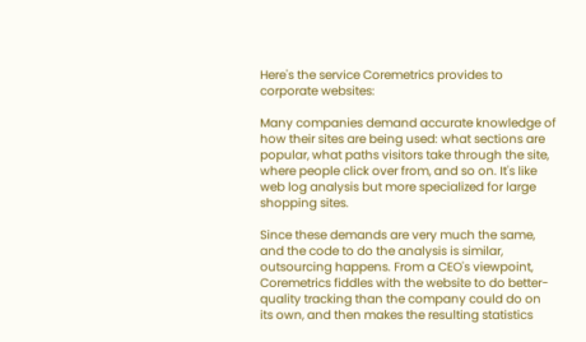Here's the service Coremetrics provides to corporate websites:

Many companies demand accurate knowledge of how their sites are being used: what sections are popular, what paths visitors take through the site, where people click over from, and so on. It's like web log analysis but more specialized for large shopping sites.

Since these demands are very much the same, and the code to do the analysis is similar, outsourcing happens. From a CEO's viewpoint, Coremetrics fiddles with the website to do better-quality tracking than the company could do on its own, and then makes the resulting statistics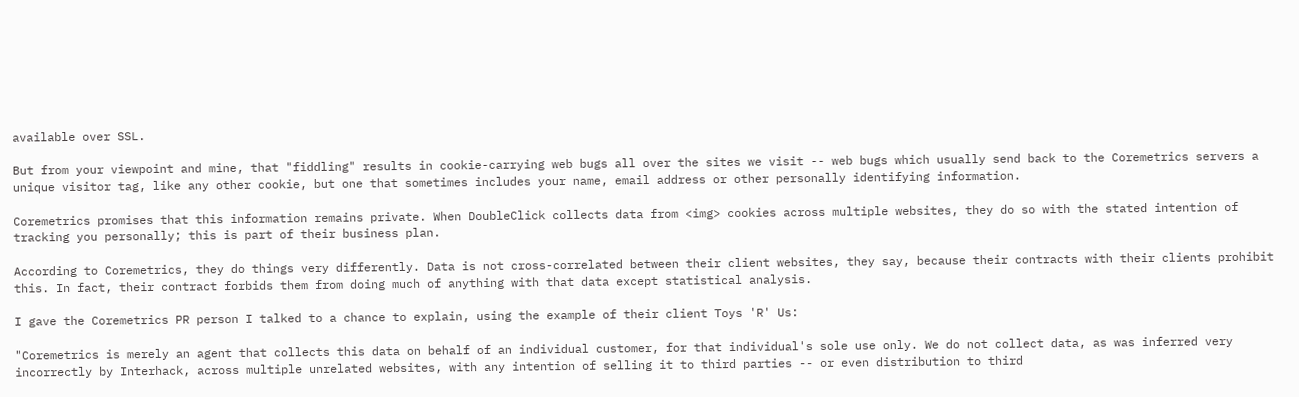available over SSL.

But from your viewpoint and mine, that "fiddling" results in cookie-carrying web bugs all over the sites we visit -- web bugs which usually send back to the Coremetrics servers a unique visitor tag, like any other cookie, but one that sometimes includes your name, email address or other personally identifying information.

Coremetrics promises that this information remains private. When DoubleClick collects data from <img> cookies across multiple websites, they do so with the stated intention of tracking you personally; this is part of their business plan.

According to Coremetrics, they do things very differently. Data is not cross-correlated between their client websites, they say, because their contracts with their clients prohibit this. In fact, their contract forbids them from doing much of anything with that data except statistical analysis.

I gave the Coremetrics PR person I talked to a chance to explain, using the example of their client Toys 'R' Us:

"Coremetrics is merely an agent that collects this data on behalf of an individual customer, for that individual's sole use only. We do not collect data, as was inferred very incorrectly by Interhack, across multiple unrelated websites, with any intention of selling it to third parties -- or even distribution to third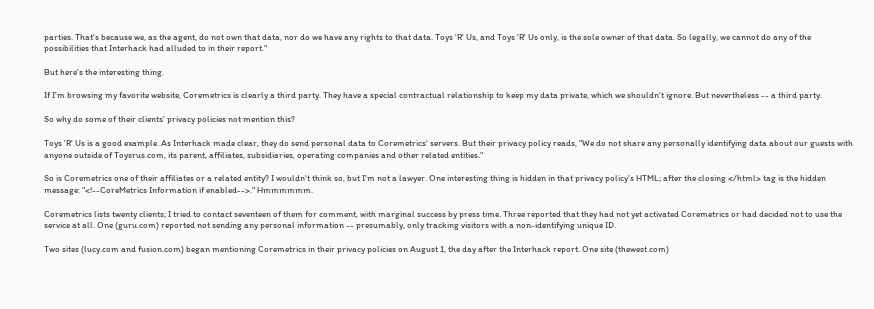parties. That's because we, as the agent, do not own that data, nor do we have any rights to that data. Toys 'R' Us, and Toys 'R' Us only, is the sole owner of that data. So legally, we cannot do any of the possibilities that Interhack had alluded to in their report."

But here's the interesting thing.

If I'm browsing my favorite website, Coremetrics is clearly a third party. They have a special contractual relationship to keep my data private, which we shouldn't ignore. But nevertheless -- a third party.

So why do some of their clients' privacy policies not mention this?

Toys 'R' Us is a good example. As Interhack made clear, they do send personal data to Coremetrics' servers. But their privacy policy reads, "We do not share any personally identifying data about our guests with anyone outside of Toysrus.com, its parent, affiliates, subsidiaries, operating companies and other related entities."

So is Coremetrics one of their affiliates or a related entity? I wouldn't think so, but I'm not a lawyer. One interesting thing is hidden in that privacy policy's HTML; after the closing </html> tag is the hidden message: "<!--CoreMetrics Information if enabled-->." Hmmmmmm.

Coremetrics lists twenty clients; I tried to contact seventeen of them for comment, with marginal success by press time. Three reported that they had not yet activated Coremetrics or had decided not to use the service at all. One (guru.com) reported not sending any personal information -- presumably, only tracking visitors with a non-identifying unique ID.

Two sites (lucy.com and fusion.com) began mentioning Coremetrics in their privacy policies on August 1, the day after the Interhack report. One site (thewest.com)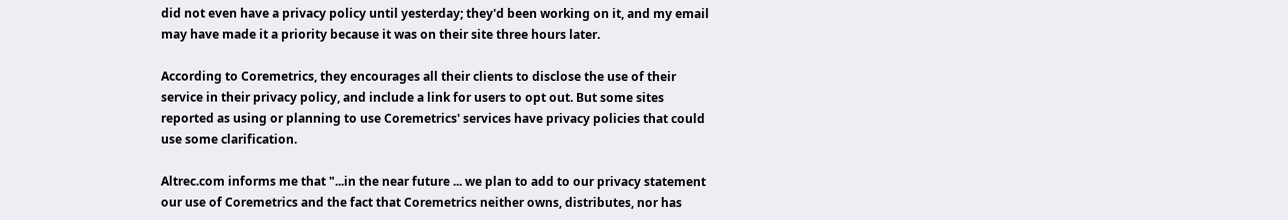did not even have a privacy policy until yesterday; they'd been working on it, and my email may have made it a priority because it was on their site three hours later.

According to Coremetrics, they encourages all their clients to disclose the use of their service in their privacy policy, and include a link for users to opt out. But some sites reported as using or planning to use Coremetrics' services have privacy policies that could use some clarification.

Altrec.com informs me that "...in the near future ... we plan to add to our privacy statement our use of Coremetrics and the fact that Coremetrics neither owns, distributes, nor has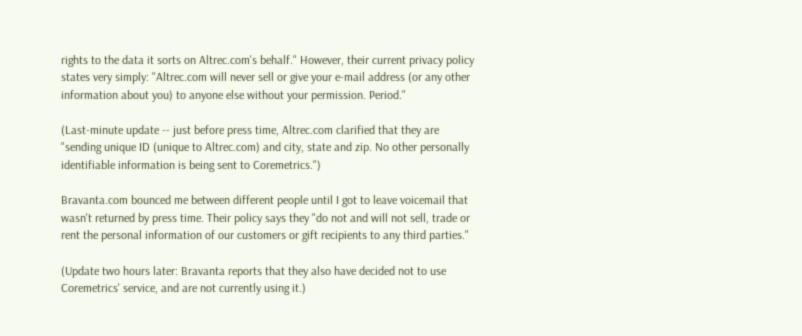rights to the data it sorts on Altrec.com's behalf." However, their current privacy policy states very simply: "Altrec.com will never sell or give your e-mail address (or any other information about you) to anyone else without your permission. Period."

(Last-minute update -- just before press time, Altrec.com clarified that they are "sending unique ID (unique to Altrec.com) and city, state and zip. No other personally identifiable information is being sent to Coremetrics.")

Bravanta.com bounced me between different people until I got to leave voicemail that wasn't returned by press time. Their policy says they "do not and will not sell, trade or rent the personal information of our customers or gift recipients to any third parties."

(Update two hours later: Bravanta reports that they also have decided not to use Coremetrics' service, and are not currently using it.)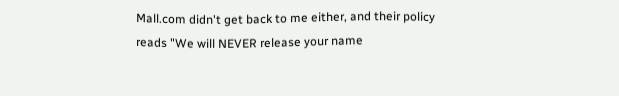Mall.com didn't get back to me either, and their policy reads "We will NEVER release your name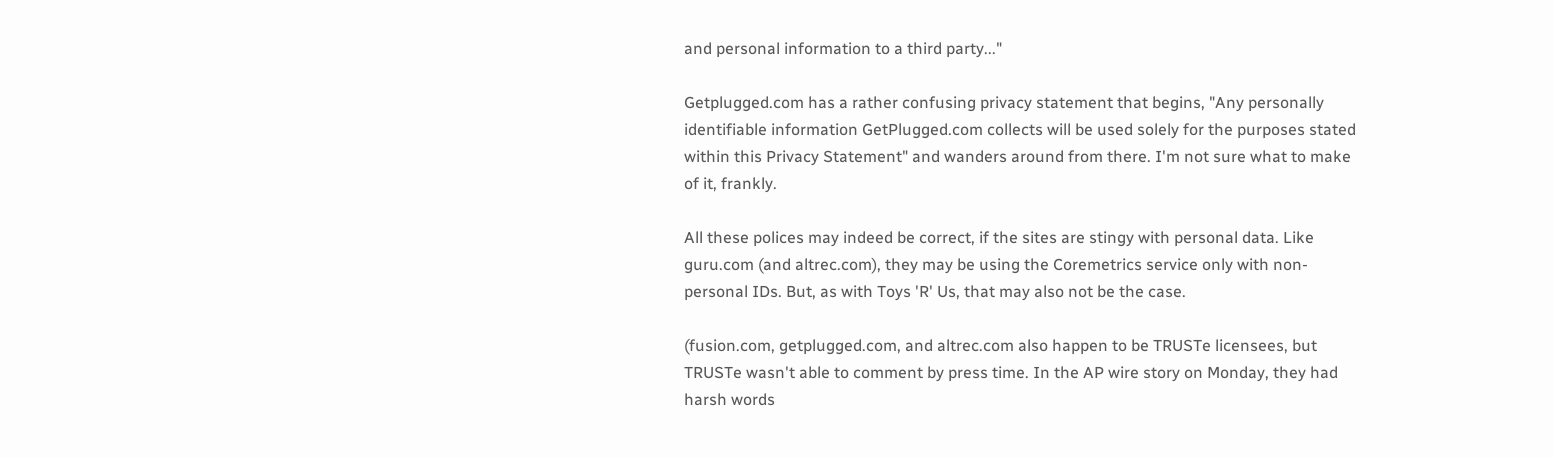and personal information to a third party..."

Getplugged.com has a rather confusing privacy statement that begins, "Any personally identifiable information GetPlugged.com collects will be used solely for the purposes stated within this Privacy Statement" and wanders around from there. I'm not sure what to make of it, frankly.

All these polices may indeed be correct, if the sites are stingy with personal data. Like guru.com (and altrec.com), they may be using the Coremetrics service only with non-personal IDs. But, as with Toys 'R' Us, that may also not be the case.

(fusion.com, getplugged.com, and altrec.com also happen to be TRUSTe licensees, but TRUSTe wasn't able to comment by press time. In the AP wire story on Monday, they had harsh words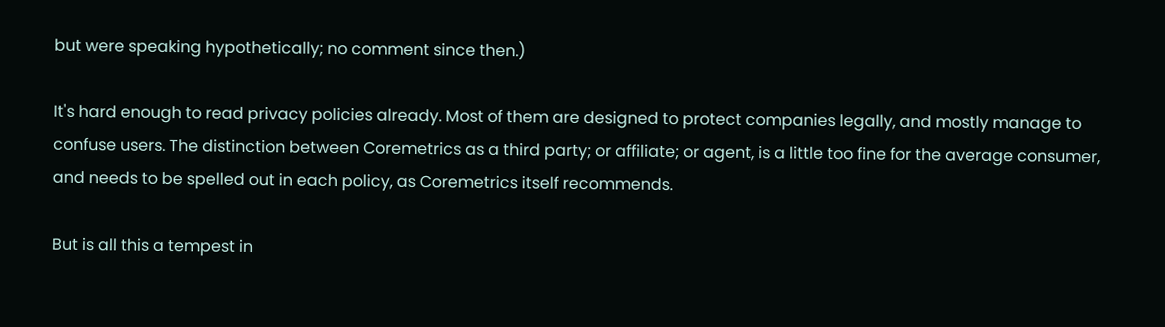but were speaking hypothetically; no comment since then.)

It's hard enough to read privacy policies already. Most of them are designed to protect companies legally, and mostly manage to confuse users. The distinction between Coremetrics as a third party; or affiliate; or agent, is a little too fine for the average consumer, and needs to be spelled out in each policy, as Coremetrics itself recommends.

But is all this a tempest in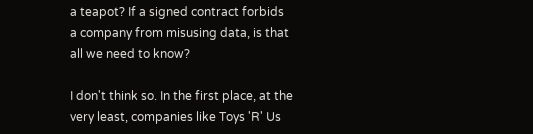a teapot? If a signed contract forbids a company from misusing data, is that all we need to know?

I don't think so. In the first place, at the very least, companies like Toys 'R' Us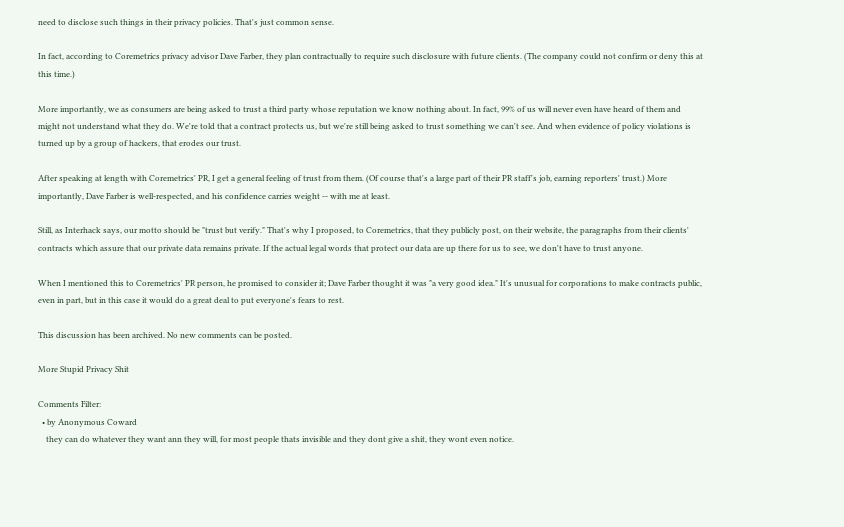need to disclose such things in their privacy policies. That's just common sense.

In fact, according to Coremetrics privacy advisor Dave Farber, they plan contractually to require such disclosure with future clients. (The company could not confirm or deny this at this time.)

More importantly, we as consumers are being asked to trust a third party whose reputation we know nothing about. In fact, 99% of us will never even have heard of them and might not understand what they do. We're told that a contract protects us, but we're still being asked to trust something we can't see. And when evidence of policy violations is turned up by a group of hackers, that erodes our trust.

After speaking at length with Coremetrics' PR, I get a general feeling of trust from them. (Of course that's a large part of their PR staff's job, earning reporters' trust.) More importantly, Dave Farber is well-respected, and his confidence carries weight -- with me at least.

Still, as Interhack says, our motto should be "trust but verify." That's why I proposed, to Coremetrics, that they publicly post, on their website, the paragraphs from their clients' contracts which assure that our private data remains private. If the actual legal words that protect our data are up there for us to see, we don't have to trust anyone.

When I mentioned this to Coremetrics' PR person, he promised to consider it; Dave Farber thought it was "a very good idea." It's unusual for corporations to make contracts public, even in part, but in this case it would do a great deal to put everyone's fears to rest.

This discussion has been archived. No new comments can be posted.

More Stupid Privacy Shit

Comments Filter:
  • by Anonymous Coward
    they can do whatever they want ann they will, for most people thats invisible and they dont give a shit, they wont even notice.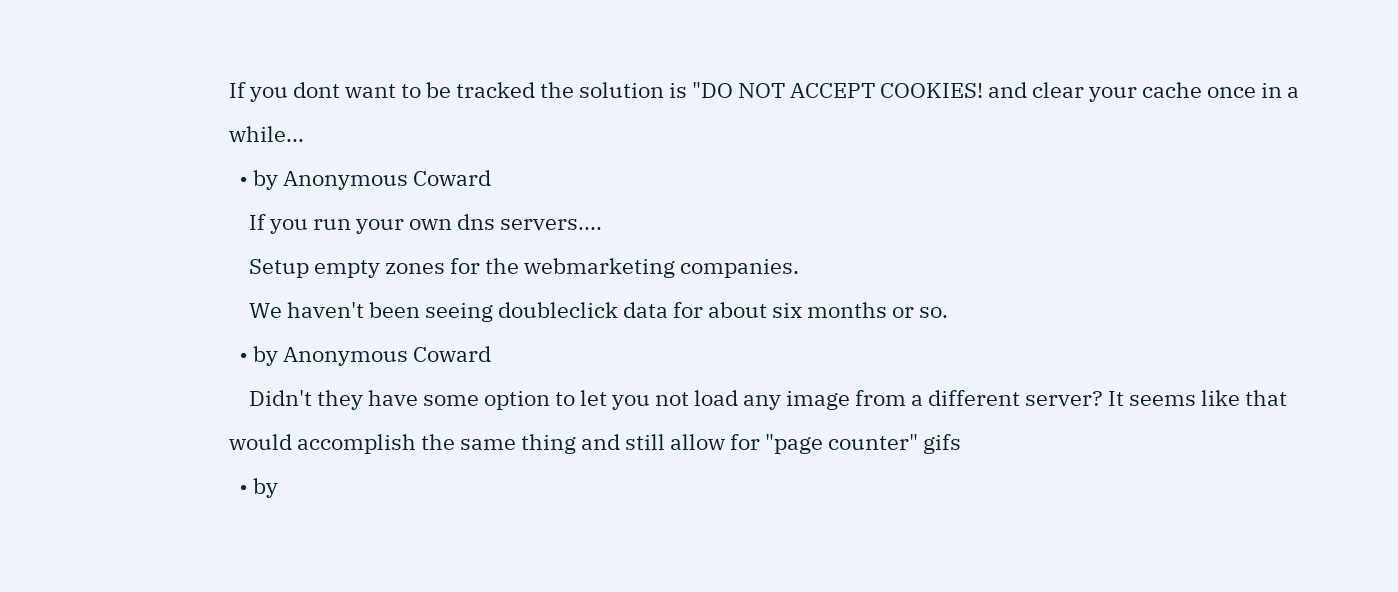If you dont want to be tracked the solution is "DO NOT ACCEPT COOKIES! and clear your cache once in a while...
  • by Anonymous Coward
    If you run your own dns servers....
    Setup empty zones for the webmarketing companies.
    We haven't been seeing doubleclick data for about six months or so.
  • by Anonymous Coward
    Didn't they have some option to let you not load any image from a different server? It seems like that would accomplish the same thing and still allow for "page counter" gifs
  • by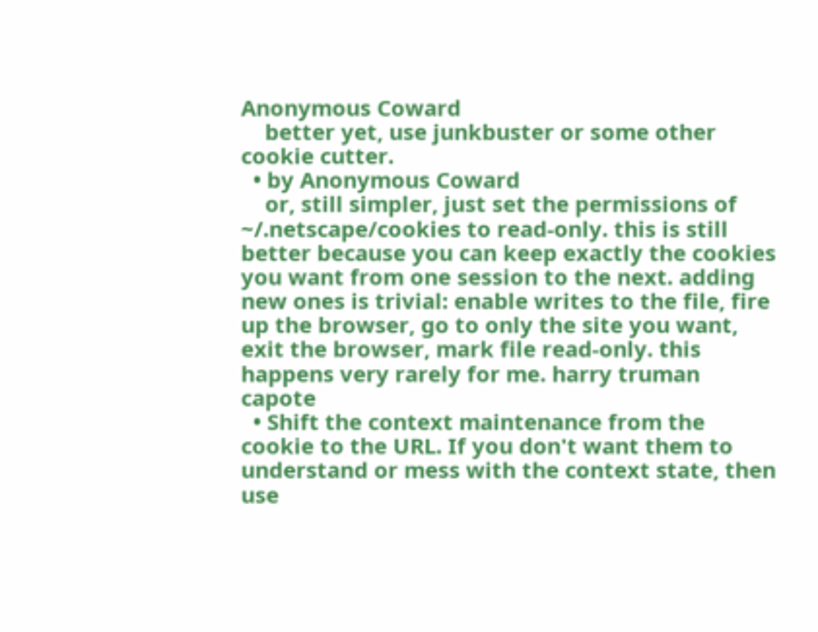Anonymous Coward
    better yet, use junkbuster or some other cookie cutter.
  • by Anonymous Coward
    or, still simpler, just set the permissions of ~/.netscape/cookies to read-only. this is still better because you can keep exactly the cookies you want from one session to the next. adding new ones is trivial: enable writes to the file, fire up the browser, go to only the site you want, exit the browser, mark file read-only. this happens very rarely for me. harry truman capote
  • Shift the context maintenance from the cookie to the URL. If you don't want them to understand or mess with the context state, then use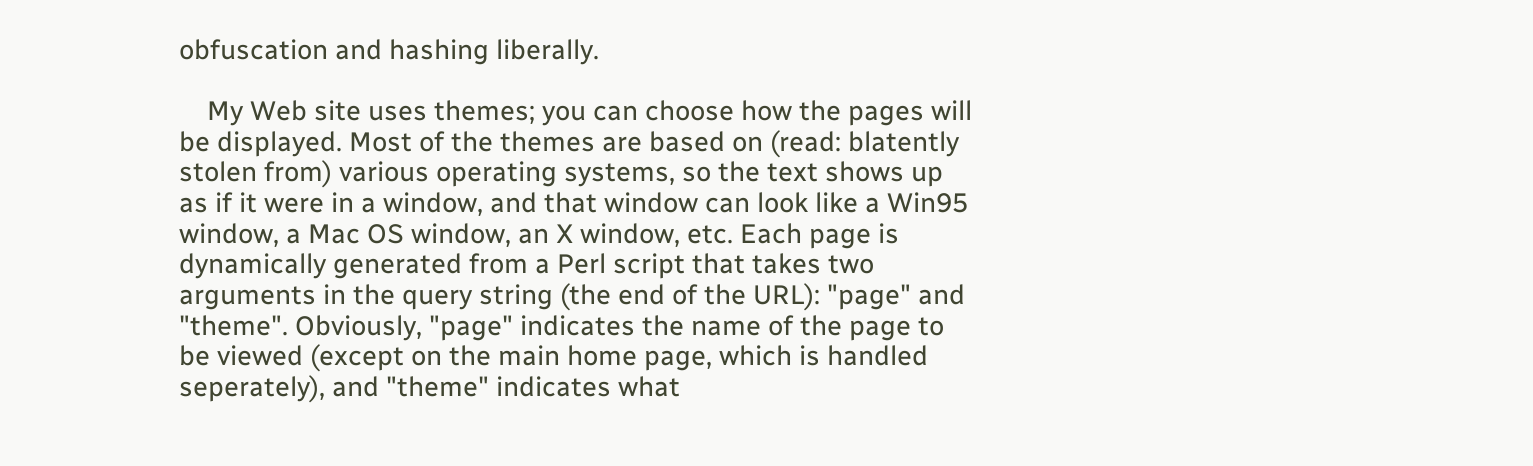obfuscation and hashing liberally.

    My Web site uses themes; you can choose how the pages will be displayed. Most of the themes are based on (read: blatently stolen from) various operating systems, so the text shows up as if it were in a window, and that window can look like a Win95 window, a Mac OS window, an X window, etc. Each page is dynamically generated from a Perl script that takes two arguments in the query string (the end of the URL): "page" and "theme". Obviously, "page" indicates the name of the page to be viewed (except on the main home page, which is handled seperately), and "theme" indicates what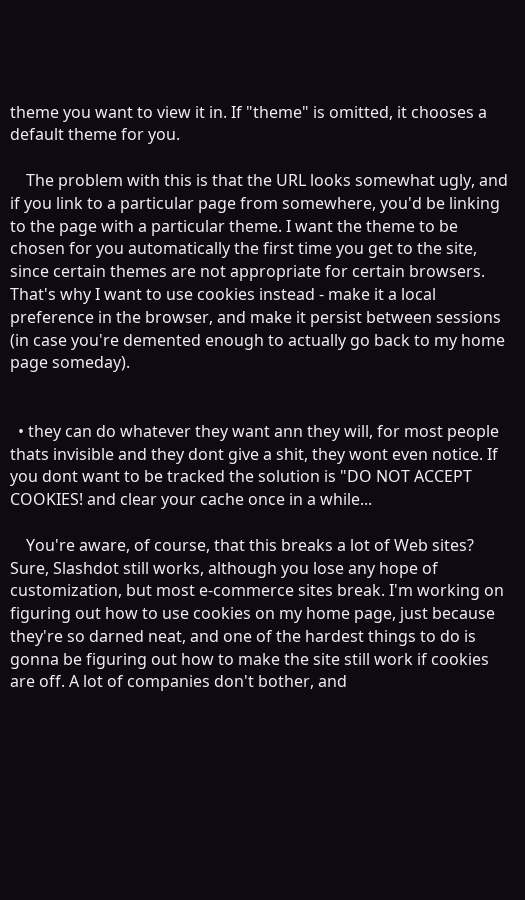theme you want to view it in. If "theme" is omitted, it chooses a default theme for you.

    The problem with this is that the URL looks somewhat ugly, and if you link to a particular page from somewhere, you'd be linking to the page with a particular theme. I want the theme to be chosen for you automatically the first time you get to the site, since certain themes are not appropriate for certain browsers. That's why I want to use cookies instead - make it a local preference in the browser, and make it persist between sessions (in case you're demented enough to actually go back to my home page someday).


  • they can do whatever they want ann they will, for most people thats invisible and they dont give a shit, they wont even notice. If you dont want to be tracked the solution is "DO NOT ACCEPT COOKIES! and clear your cache once in a while...

    You're aware, of course, that this breaks a lot of Web sites? Sure, Slashdot still works, although you lose any hope of customization, but most e-commerce sites break. I'm working on figuring out how to use cookies on my home page, just because they're so darned neat, and one of the hardest things to do is gonna be figuring out how to make the site still work if cookies are off. A lot of companies don't bother, and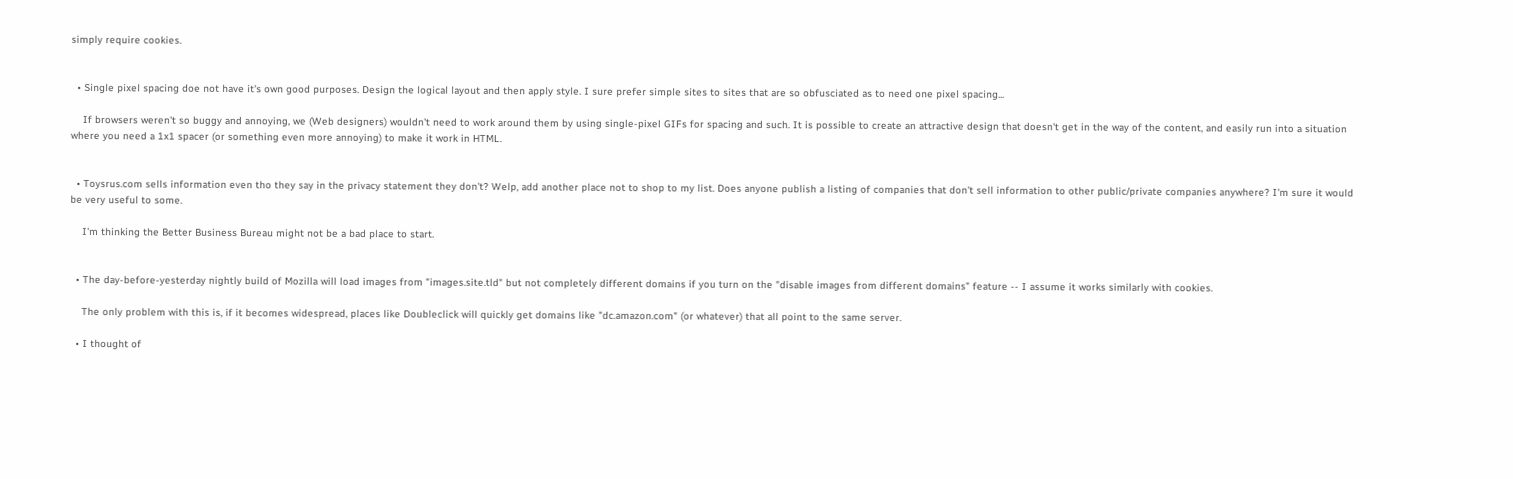simply require cookies.


  • Single pixel spacing doe not have it's own good purposes. Design the logical layout and then apply style. I sure prefer simple sites to sites that are so obfusciated as to need one pixel spacing...

    If browsers weren't so buggy and annoying, we (Web designers) wouldn't need to work around them by using single-pixel GIFs for spacing and such. It is possible to create an attractive design that doesn't get in the way of the content, and easily run into a situation where you need a 1x1 spacer (or something even more annoying) to make it work in HTML.


  • Toysrus.com sells information even tho they say in the privacy statement they don't? Welp, add another place not to shop to my list. Does anyone publish a listing of companies that don't sell information to other public/private companies anywhere? I'm sure it would be very useful to some.

    I'm thinking the Better Business Bureau might not be a bad place to start.


  • The day-before-yesterday nightly build of Mozilla will load images from "images.site.tld" but not completely different domains if you turn on the "disable images from different domains" feature -- I assume it works similarly with cookies.

    The only problem with this is, if it becomes widespread, places like Doubleclick will quickly get domains like "dc.amazon.com" (or whatever) that all point to the same server.

  • I thought of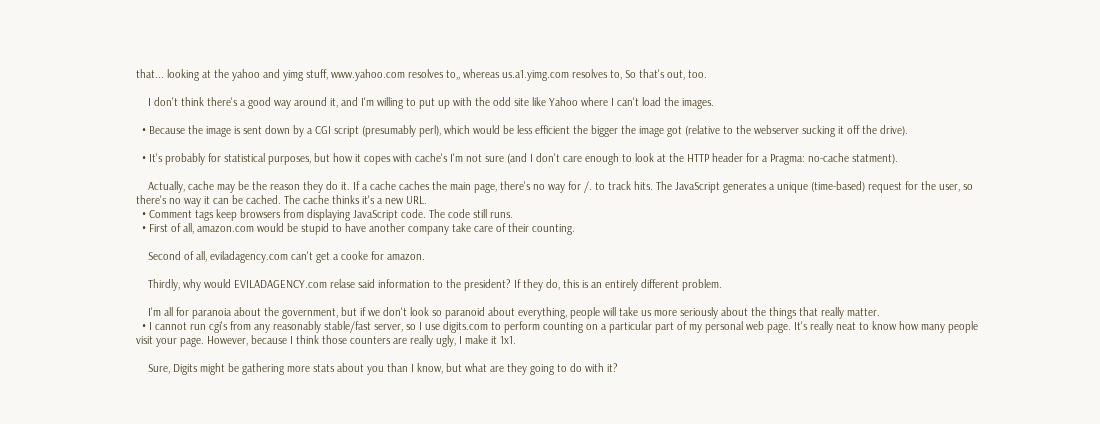that... looking at the yahoo and yimg stuff, www.yahoo.com resolves to,, whereas us.a1.yimg.com resolves to, So that's out, too.

    I don't think there's a good way around it, and I'm willing to put up with the odd site like Yahoo where I can't load the images.

  • Because the image is sent down by a CGI script (presumably perl), which would be less efficient the bigger the image got (relative to the webserver sucking it off the drive).

  • It's probably for statistical purposes, but how it copes with cache's I'm not sure (and I don't care enough to look at the HTTP header for a Pragma: no-cache statment).

    Actually, cache may be the reason they do it. If a cache caches the main page, there's no way for /. to track hits. The JavaScript generates a unique (time-based) request for the user, so there's no way it can be cached. The cache thinks it's a new URL.
  • Comment tags keep browsers from displaying JavaScript code. The code still runs.
  • First of all, amazon.com would be stupid to have another company take care of their counting.

    Second of all, eviladagency.com can't get a cooke for amazon.

    Thirdly, why would EVILADAGENCY.com relase said information to the president? If they do, this is an entirely different problem.

    I'm all for paranoia about the government, but if we don't look so paranoid about everything, people will take us more seriously about the things that really matter.
  • I cannot run cgi's from any reasonably stable/fast server, so I use digits.com to perform counting on a particular part of my personal web page. It's really neat to know how many people visit your page. However, because I think those counters are really ugly, I make it 1x1.

    Sure, Digits might be gathering more stats about you than I know, but what are they going to do with it?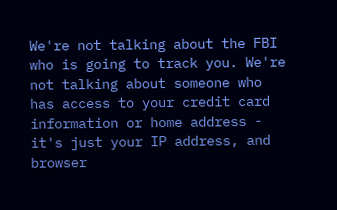We're not talking about the FBI who is going to track you. We're not talking about someone who has access to your credit card information or home address - it's just your IP address, and browser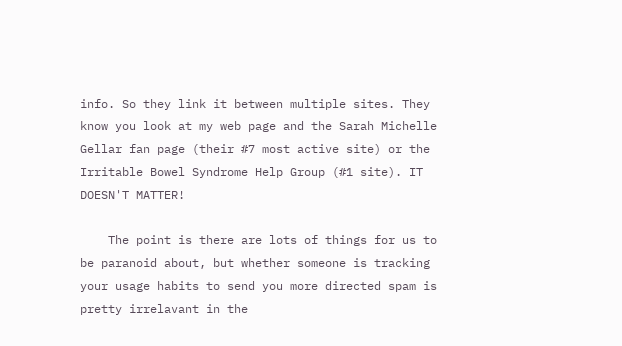info. So they link it between multiple sites. They know you look at my web page and the Sarah Michelle Gellar fan page (their #7 most active site) or the Irritable Bowel Syndrome Help Group (#1 site). IT DOESN'T MATTER!

    The point is there are lots of things for us to be paranoid about, but whether someone is tracking your usage habits to send you more directed spam is pretty irrelavant in the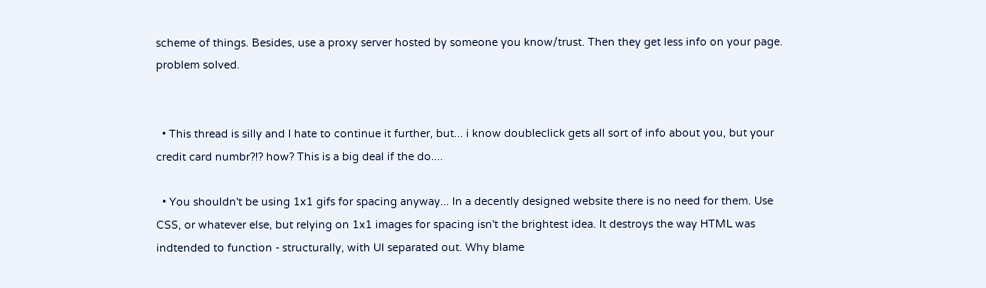scheme of things. Besides, use a proxy server hosted by someone you know/trust. Then they get less info on your page. problem solved.


  • This thread is silly and I hate to continue it further, but... i know doubleclick gets all sort of info about you, but your credit card numbr?!? how? This is a big deal if the do....

  • You shouldn't be using 1x1 gifs for spacing anyway... In a decently designed website there is no need for them. Use CSS, or whatever else, but relying on 1x1 images for spacing isn't the brightest idea. It destroys the way HTML was indtended to function - structurally, with UI separated out. Why blame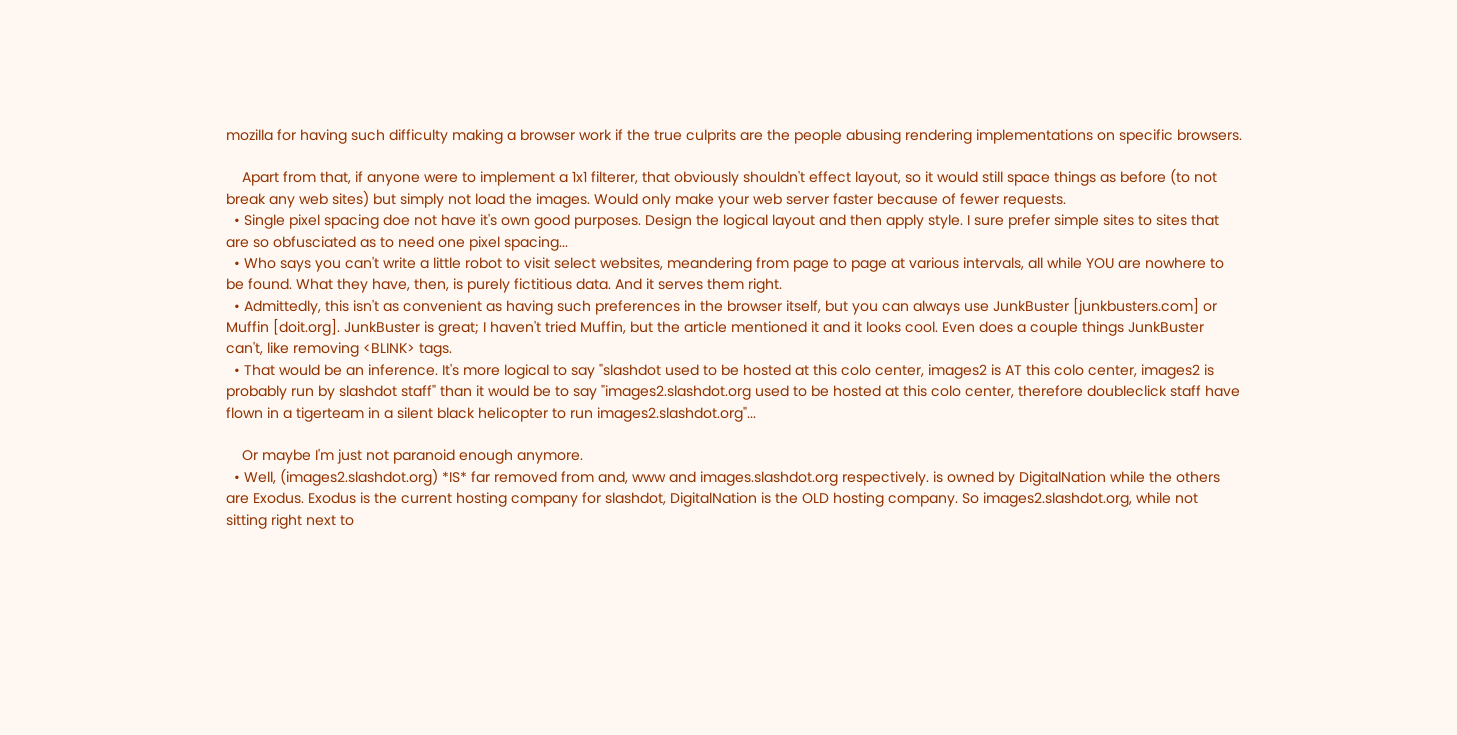mozilla for having such difficulty making a browser work if the true culprits are the people abusing rendering implementations on specific browsers.

    Apart from that, if anyone were to implement a 1x1 filterer, that obviously shouldn't effect layout, so it would still space things as before (to not break any web sites) but simply not load the images. Would only make your web server faster because of fewer requests.
  • Single pixel spacing doe not have it's own good purposes. Design the logical layout and then apply style. I sure prefer simple sites to sites that are so obfusciated as to need one pixel spacing...
  • Who says you can't write a little robot to visit select websites, meandering from page to page at various intervals, all while YOU are nowhere to be found. What they have, then, is purely fictitious data. And it serves them right.
  • Admittedly, this isn't as convenient as having such preferences in the browser itself, but you can always use JunkBuster [junkbusters.com] or Muffin [doit.org]. JunkBuster is great; I haven't tried Muffin, but the article mentioned it and it looks cool. Even does a couple things JunkBuster can't, like removing <BLINK> tags.
  • That would be an inference. It's more logical to say "slashdot used to be hosted at this colo center, images2 is AT this colo center, images2 is probably run by slashdot staff" than it would be to say "images2.slashdot.org used to be hosted at this colo center, therefore doubleclick staff have flown in a tigerteam in a silent black helicopter to run images2.slashdot.org"...

    Or maybe I'm just not paranoid enough anymore.
  • Well, (images2.slashdot.org) *IS* far removed from and, www and images.slashdot.org respectively. is owned by DigitalNation while the others are Exodus. Exodus is the current hosting company for slashdot, DigitalNation is the OLD hosting company. So images2.slashdot.org, while not sitting right next to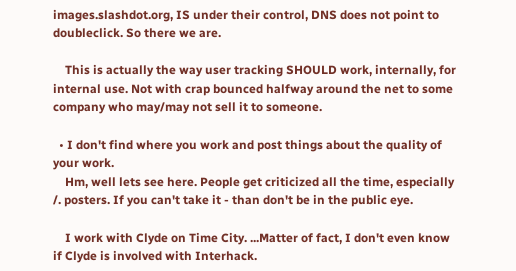images.slashdot.org, IS under their control, DNS does not point to doubleclick. So there we are.

    This is actually the way user tracking SHOULD work, internally, for internal use. Not with crap bounced halfway around the net to some company who may/may not sell it to someone.

  • I don't find where you work and post things about the quality of your work.
    Hm, well lets see here. People get criticized all the time, especially /. posters. If you can't take it - than don't be in the public eye.

    I work with Clyde on Time City. ...Matter of fact, I don't even know if Clyde is involved with Interhack.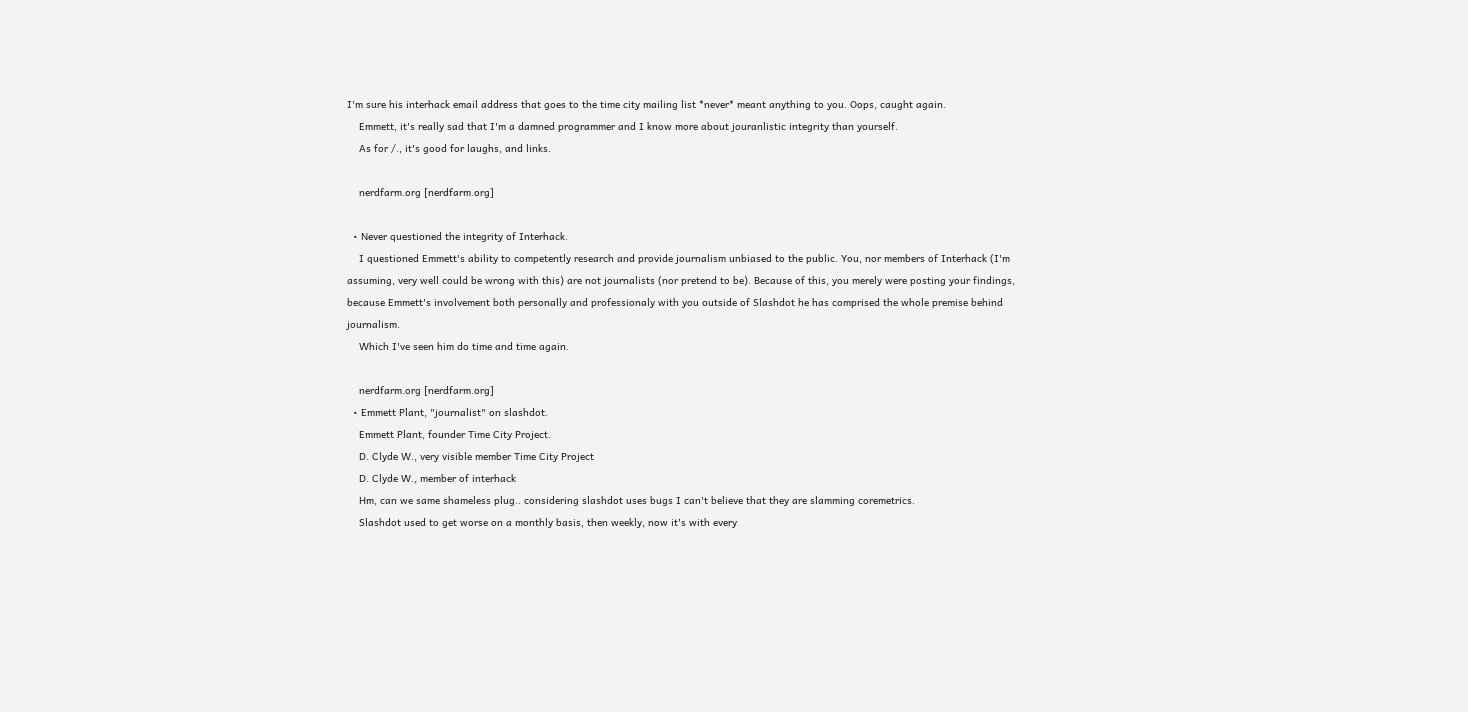I'm sure his interhack email address that goes to the time city mailing list *never* meant anything to you. Oops, caught again.
    Emmett, it's really sad that I'm a damned programmer and I know more about jouranlistic integrity than yourself.
    As for /., it's good for laughs, and links.

    nerdfarm.org [nerdfarm.org]

  • Never questioned the integrity of Interhack.
    I questioned Emmett's ability to competently research and provide journalism unbiased to the public. You, nor members of Interhack (I'm assuming, very well could be wrong with this) are not journalists (nor pretend to be). Because of this, you merely were posting your findings, because Emmett's involvement both personally and professionaly with you outside of Slashdot he has comprised the whole premise behind journalism.
    Which I've seen him do time and time again.

    nerdfarm.org [nerdfarm.org]
  • Emmett Plant, "journalist" on slashdot.
    Emmett Plant, founder Time City Project.
    D. Clyde W., very visible member Time City Project
    D. Clyde W., member of interhack
    Hm, can we same shameless plug.. considering slashdot uses bugs I can't believe that they are slamming coremetrics.
    Slashdot used to get worse on a monthly basis, then weekly, now it's with every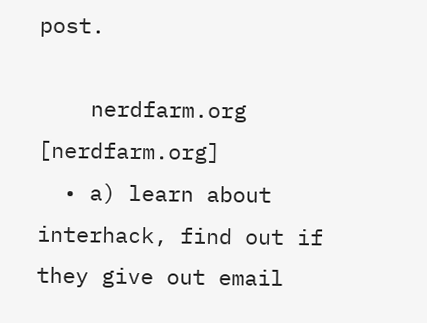post.

    nerdfarm.org [nerdfarm.org]
  • a) learn about interhack, find out if they give out email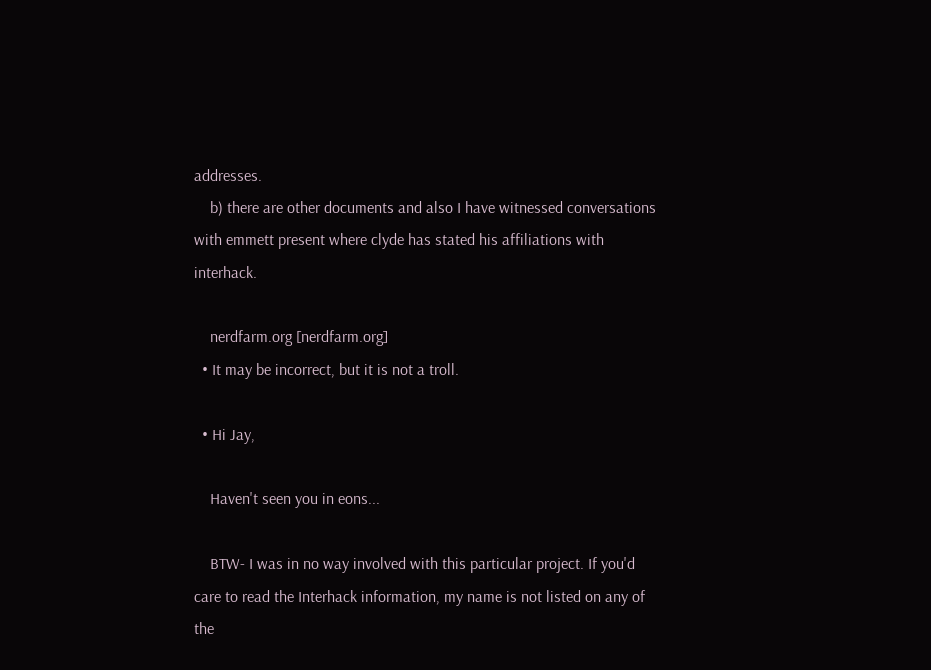addresses.
    b) there are other documents and also I have witnessed conversations with emmett present where clyde has stated his affiliations with interhack.

    nerdfarm.org [nerdfarm.org]
  • It may be incorrect, but it is not a troll.

  • Hi Jay,

    Haven't seen you in eons...

    BTW- I was in no way involved with this particular project. If you'd care to read the Interhack information, my name is not listed on any of the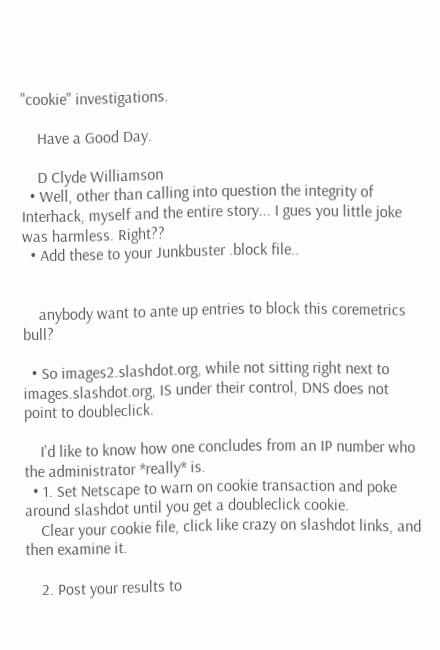"cookie" investigations.

    Have a Good Day.

    D Clyde Williamson
  • Well, other than calling into question the integrity of Interhack, myself and the entire story... I gues you little joke was harmless. Right??
  • Add these to your Junkbuster .block file..


    anybody want to ante up entries to block this coremetrics bull?

  • So images2.slashdot.org, while not sitting right next to images.slashdot.org, IS under their control, DNS does not point to doubleclick.

    I'd like to know how one concludes from an IP number who the administrator *really* is.
  • 1. Set Netscape to warn on cookie transaction and poke around slashdot until you get a doubleclick cookie.
    Clear your cookie file, click like crazy on slashdot links, and then examine it.

    2. Post your results to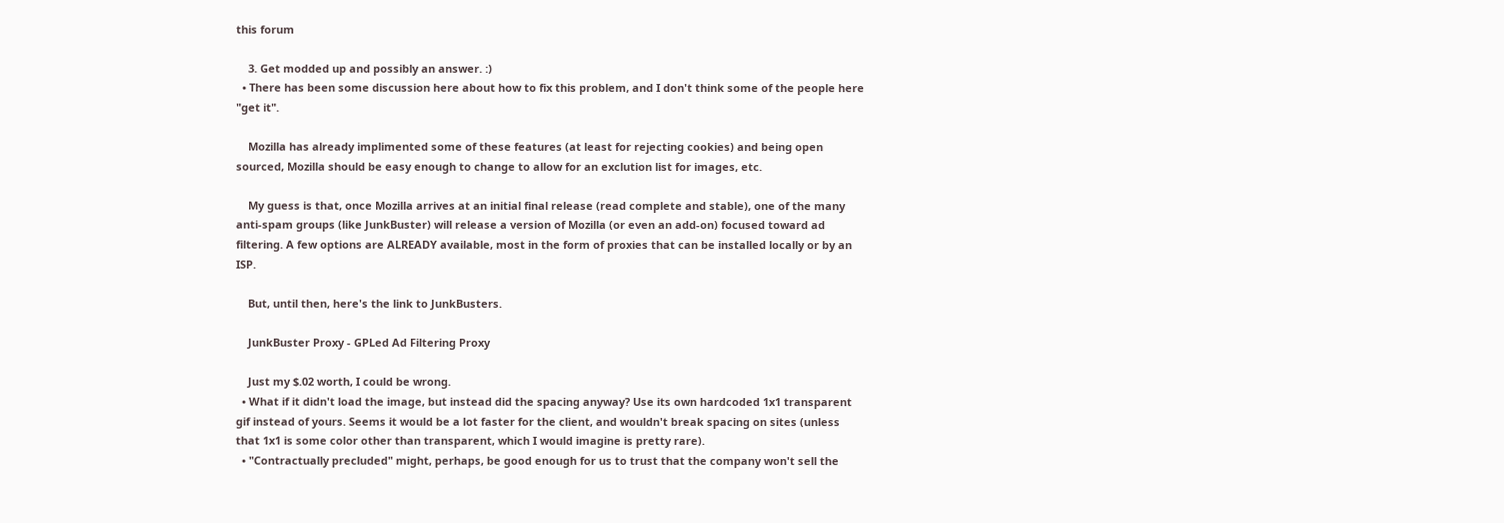this forum

    3. Get modded up and possibly an answer. :)
  • There has been some discussion here about how to fix this problem, and I don't think some of the people here "get it".

    Mozilla has already implimented some of these features (at least for rejecting cookies) and being open sourced, Mozilla should be easy enough to change to allow for an exclution list for images, etc.

    My guess is that, once Mozilla arrives at an initial final release (read complete and stable), one of the many anti-spam groups (like JunkBuster) will release a version of Mozilla (or even an add-on) focused toward ad filtering. A few options are ALREADY available, most in the form of proxies that can be installed locally or by an ISP.

    But, until then, here's the link to JunkBusters.

    JunkBuster Proxy - GPLed Ad Filtering Proxy

    Just my $.02 worth, I could be wrong.
  • What if it didn't load the image, but instead did the spacing anyway? Use its own hardcoded 1x1 transparent gif instead of yours. Seems it would be a lot faster for the client, and wouldn't break spacing on sites (unless that 1x1 is some color other than transparent, which I would imagine is pretty rare).
  • "Contractually precluded" might, perhaps, be good enough for us to trust that the company won't sell the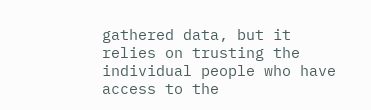gathered data, but it relies on trusting the individual people who have access to the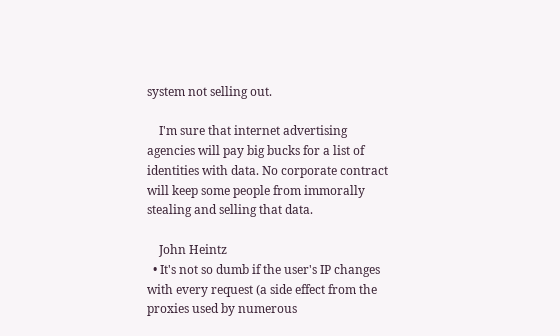system not selling out.

    I'm sure that internet advertising agencies will pay big bucks for a list of identities with data. No corporate contract will keep some people from immorally stealing and selling that data.

    John Heintz
  • It's not so dumb if the user's IP changes with every request (a side effect from the proxies used by numerous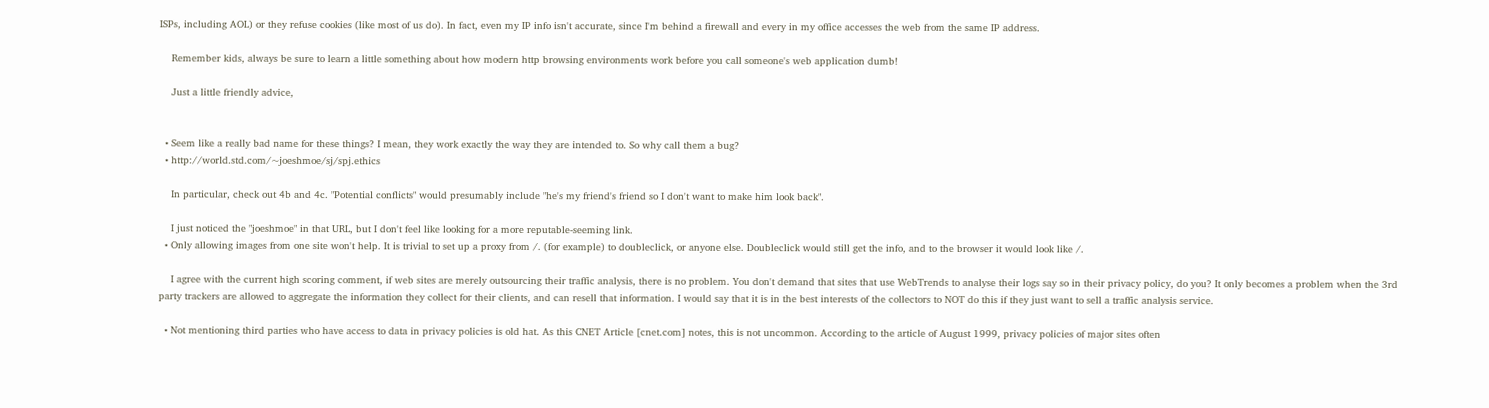ISPs, including AOL) or they refuse cookies (like most of us do). In fact, even my IP info isn't accurate, since I'm behind a firewall and every in my office accesses the web from the same IP address.

    Remember kids, always be sure to learn a little something about how modern http browsing environments work before you call someone's web application dumb!

    Just a little friendly advice,


  • Seem like a really bad name for these things? I mean, they work exactly the way they are intended to. So why call them a bug?
  • http://world.std.com/~joeshmoe/sj/spj.ethics

    In particular, check out 4b and 4c. "Potential conflicts" would presumably include "he's my friend's friend so I don't want to make him look back".

    I just noticed the "joeshmoe" in that URL, but I don't feel like looking for a more reputable-seeming link.
  • Only allowing images from one site won't help. It is trivial to set up a proxy from /. (for example) to doubleclick, or anyone else. Doubleclick would still get the info, and to the browser it would look like /.

    I agree with the current high scoring comment, if web sites are merely outsourcing their traffic analysis, there is no problem. You don't demand that sites that use WebTrends to analyse their logs say so in their privacy policy, do you? It only becomes a problem when the 3rd party trackers are allowed to aggregate the information they collect for their clients, and can resell that information. I would say that it is in the best interests of the collectors to NOT do this if they just want to sell a traffic analysis service.

  • Not mentioning third parties who have access to data in privacy policies is old hat. As this CNET Article [cnet.com] notes, this is not uncommon. According to the article of August 1999, privacy policies of major sites often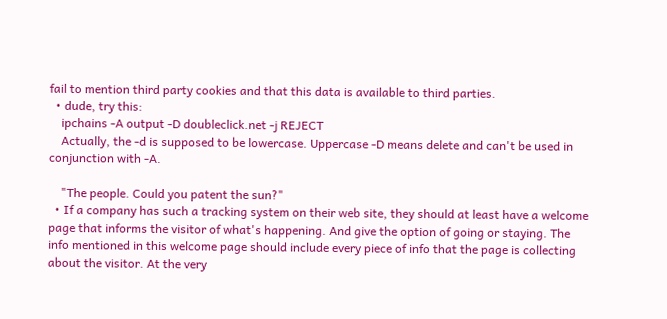fail to mention third party cookies and that this data is available to third parties.
  • dude, try this:
    ipchains -A output -D doubleclick.net -j REJECT
    Actually, the -d is supposed to be lowercase. Uppercase -D means delete and can't be used in conjunction with -A.

    "The people. Could you patent the sun?"
  • If a company has such a tracking system on their web site, they should at least have a welcome page that informs the visitor of what's happening. And give the option of going or staying. The info mentioned in this welcome page should include every piece of info that the page is collecting about the visitor. At the very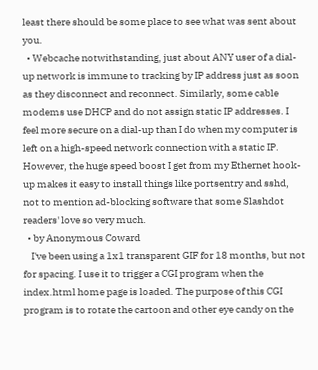least there should be some place to see what was sent about you.
  • Webcache notwithstanding, just about ANY user of a dial-up network is immune to tracking by IP address just as soon as they disconnect and reconnect. Similarly, some cable modems use DHCP and do not assign static IP addresses. I feel more secure on a dial-up than I do when my computer is left on a high-speed network connection with a static IP. However, the huge speed boost I get from my Ethernet hook-up makes it easy to install things like portsentry and sshd, not to mention ad-blocking software that some Slashdot readers' love so very much.
  • by Anonymous Coward
    I've been using a 1x1 transparent GIF for 18 months, but not for spacing. I use it to trigger a CGI program when the index.html home page is loaded. The purpose of this CGI program is to rotate the cartoon and other eye candy on the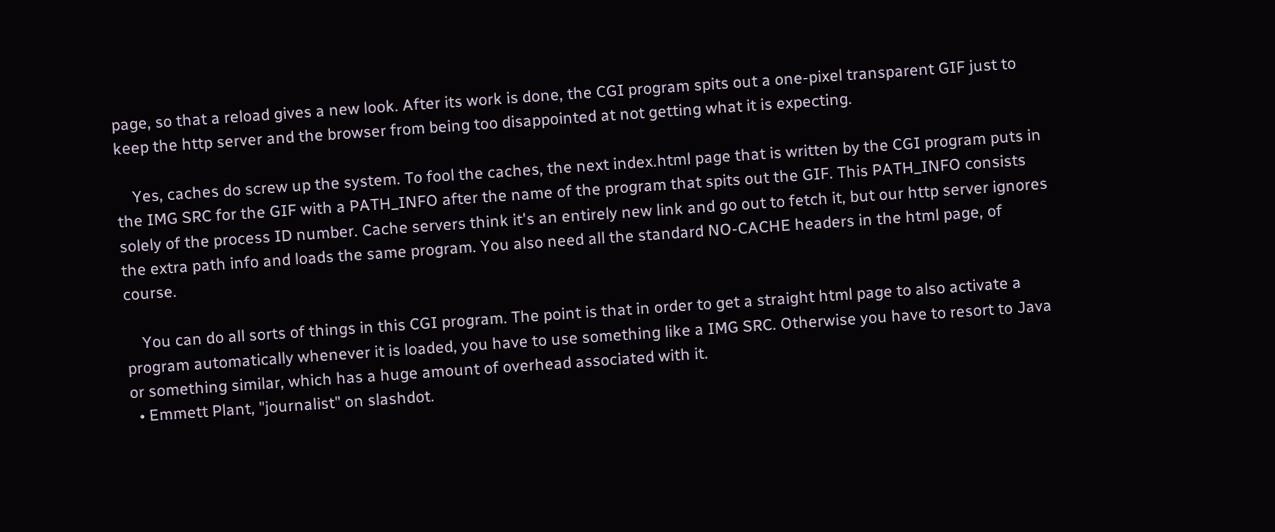page, so that a reload gives a new look. After its work is done, the CGI program spits out a one-pixel transparent GIF just to keep the http server and the browser from being too disappointed at not getting what it is expecting.

    Yes, caches do screw up the system. To fool the caches, the next index.html page that is written by the CGI program puts in the IMG SRC for the GIF with a PATH_INFO after the name of the program that spits out the GIF. This PATH_INFO consists solely of the process ID number. Cache servers think it's an entirely new link and go out to fetch it, but our http server ignores the extra path info and loads the same program. You also need all the standard NO-CACHE headers in the html page, of course.

    You can do all sorts of things in this CGI program. The point is that in order to get a straight html page to also activate a program automatically whenever it is loaded, you have to use something like a IMG SRC. Otherwise you have to resort to Java or something similar, which has a huge amount of overhead associated with it.
  • Emmett Plant, "journalist" on slashdot.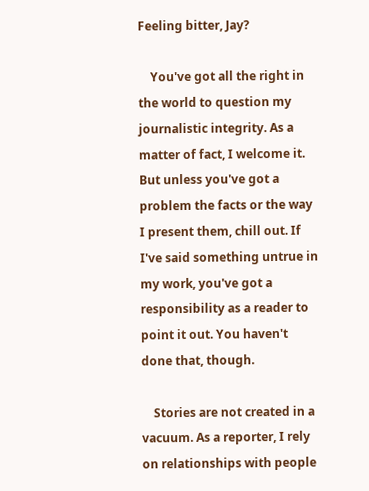Feeling bitter, Jay?

    You've got all the right in the world to question my journalistic integrity. As a matter of fact, I welcome it. But unless you've got a problem the facts or the way I present them, chill out. If I've said something untrue in my work, you've got a responsibility as a reader to point it out. You haven't done that, though.

    Stories are not created in a vacuum. As a reporter, I rely on relationships with people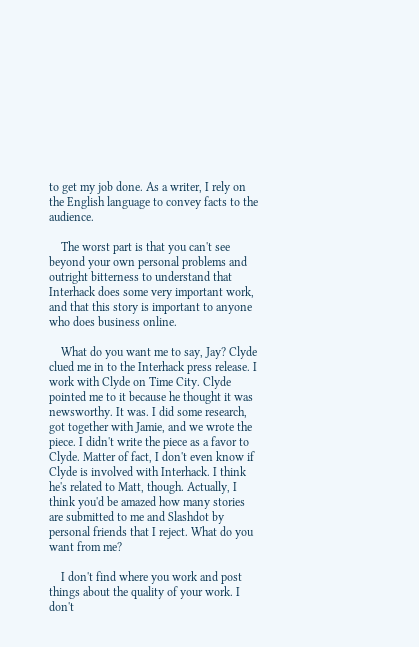to get my job done. As a writer, I rely on the English language to convey facts to the audience.

    The worst part is that you can't see beyond your own personal problems and outright bitterness to understand that Interhack does some very important work, and that this story is important to anyone who does business online.

    What do you want me to say, Jay? Clyde clued me in to the Interhack press release. I work with Clyde on Time City. Clyde pointed me to it because he thought it was newsworthy. It was. I did some research, got together with Jamie, and we wrote the piece. I didn't write the piece as a favor to Clyde. Matter of fact, I don't even know if Clyde is involved with Interhack. I think he's related to Matt, though. Actually, I think you'd be amazed how many stories are submitted to me and Slashdot by personal friends that I reject. What do you want from me?

    I don't find where you work and post things about the quality of your work. I don't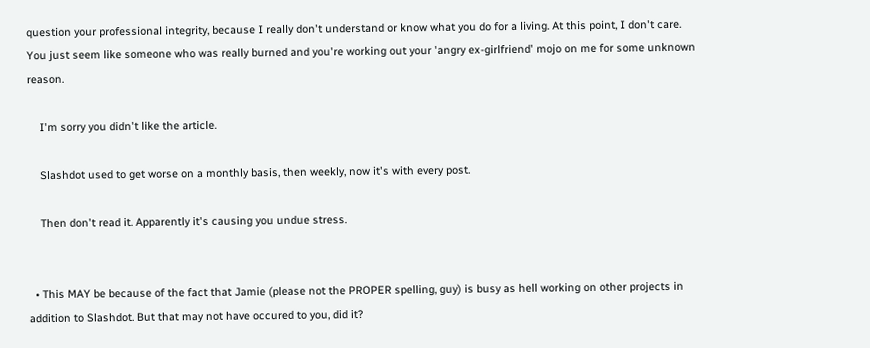question your professional integrity, because I really don't understand or know what you do for a living. At this point, I don't care. You just seem like someone who was really burned and you're working out your 'angry ex-girlfriend' mojo on me for some unknown reason.

    I'm sorry you didn't like the article.

    Slashdot used to get worse on a monthly basis, then weekly, now it's with every post.

    Then don't read it. Apparently it's causing you undue stress.


  • This MAY be because of the fact that Jamie (please not the PROPER spelling, guy) is busy as hell working on other projects in addition to Slashdot. But that may not have occured to you, did it?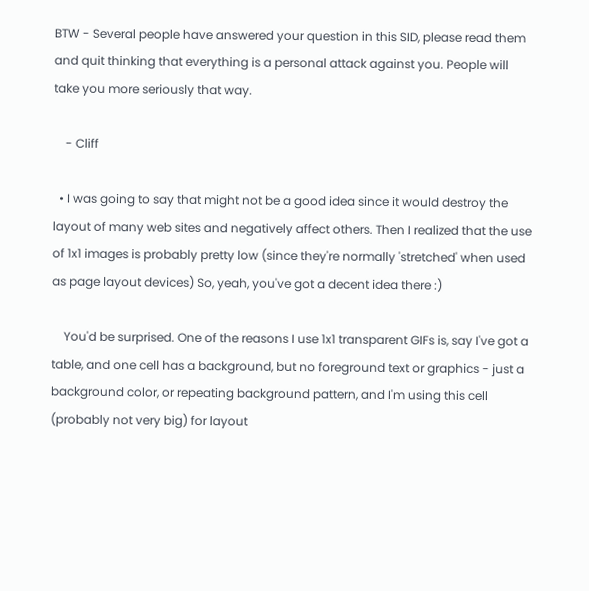BTW - Several people have answered your question in this SID, please read them and quit thinking that everything is a personal attack against you. People will take you more seriously that way.

    - Cliff

  • I was going to say that might not be a good idea since it would destroy the layout of many web sites and negatively affect others. Then I realized that the use of 1x1 images is probably pretty low (since they're normally 'stretched' when used as page layout devices) So, yeah, you've got a decent idea there :)

    You'd be surprised. One of the reasons I use 1x1 transparent GIFs is, say I've got a table, and one cell has a background, but no foreground text or graphics - just a background color, or repeating background pattern, and I'm using this cell (probably not very big) for layout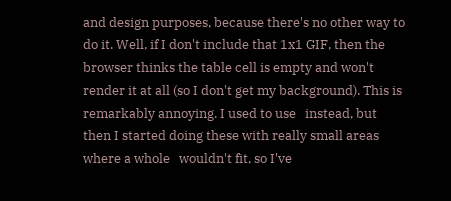and design purposes, because there's no other way to do it. Well, if I don't include that 1x1 GIF, then the browser thinks the table cell is empty and won't render it at all (so I don't get my background). This is remarkably annoying. I used to use   instead, but then I started doing these with really small areas where a whole   wouldn't fit, so I've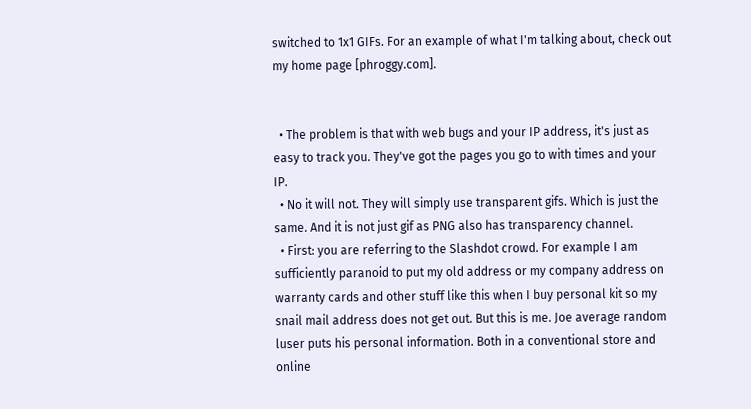switched to 1x1 GIFs. For an example of what I'm talking about, check out my home page [phroggy.com].


  • The problem is that with web bugs and your IP address, it's just as easy to track you. They've got the pages you go to with times and your IP.
  • No it will not. They will simply use transparent gifs. Which is just the same. And it is not just gif as PNG also has transparency channel.
  • First: you are referring to the Slashdot crowd. For example I am sufficiently paranoid to put my old address or my company address on warranty cards and other stuff like this when I buy personal kit so my snail mail address does not get out. But this is me. Joe average random luser puts his personal information. Both in a conventional store and online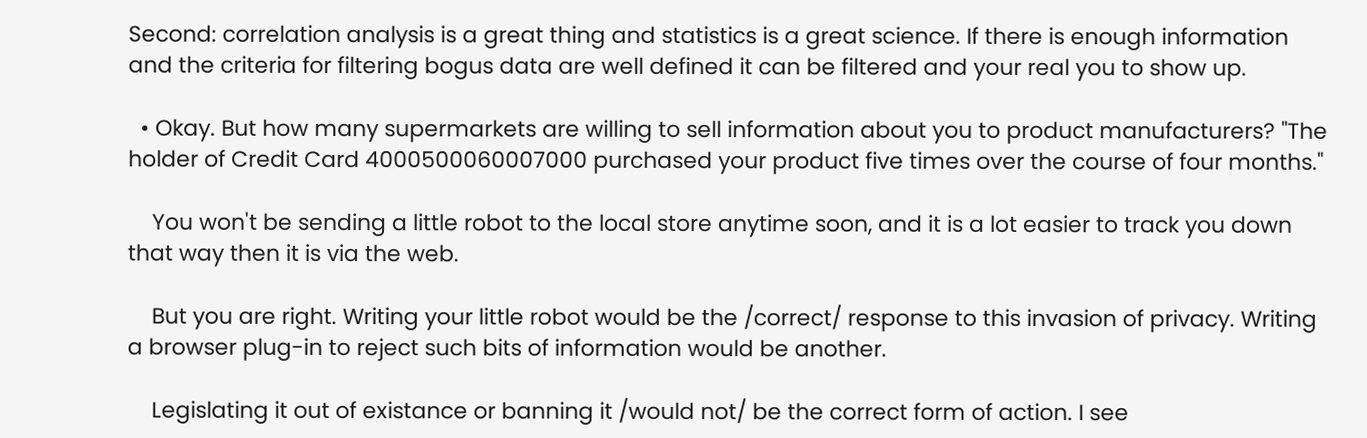Second: correlation analysis is a great thing and statistics is a great science. If there is enough information and the criteria for filtering bogus data are well defined it can be filtered and your real you to show up.

  • Okay. But how many supermarkets are willing to sell information about you to product manufacturers? "The holder of Credit Card 4000500060007000 purchased your product five times over the course of four months."

    You won't be sending a little robot to the local store anytime soon, and it is a lot easier to track you down that way then it is via the web.

    But you are right. Writing your little robot would be the /correct/ response to this invasion of privacy. Writing a browser plug-in to reject such bits of information would be another.

    Legislating it out of existance or banning it /would not/ be the correct form of action. I see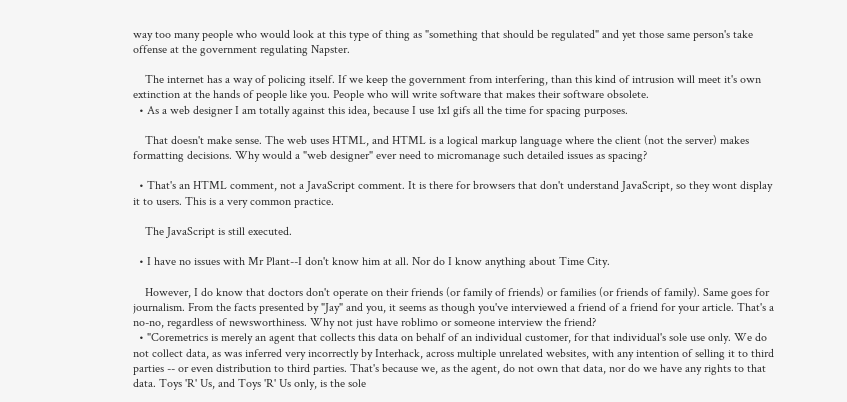way too many people who would look at this type of thing as "something that should be regulated" and yet those same person's take offense at the government regulating Napster.

    The internet has a way of policing itself. If we keep the government from interfering, than this kind of intrusion will meet it's own extinction at the hands of people like you. People who will write software that makes their software obsolete.
  • As a web designer I am totally against this idea, because I use 1x1 gifs all the time for spacing purposes.

    That doesn't make sense. The web uses HTML, and HTML is a logical markup language where the client (not the server) makes formatting decisions. Why would a "web designer" ever need to micromanage such detailed issues as spacing?

  • That's an HTML comment, not a JavaScript comment. It is there for browsers that don't understand JavaScript, so they wont display it to users. This is a very common practice.

    The JavaScript is still executed.

  • I have no issues with Mr Plant--I don't know him at all. Nor do I know anything about Time City.

    However, I do know that doctors don't operate on their friends (or family of friends) or families (or friends of family). Same goes for journalism. From the facts presented by "Jay" and you, it seems as though you've interviewed a friend of a friend for your article. That's a no-no, regardless of newsworthiness. Why not just have roblimo or someone interview the friend?
  • "Coremetrics is merely an agent that collects this data on behalf of an individual customer, for that individual's sole use only. We do not collect data, as was inferred very incorrectly by Interhack, across multiple unrelated websites, with any intention of selling it to third parties -- or even distribution to third parties. That's because we, as the agent, do not own that data, nor do we have any rights to that data. Toys 'R' Us, and Toys 'R' Us only, is the sole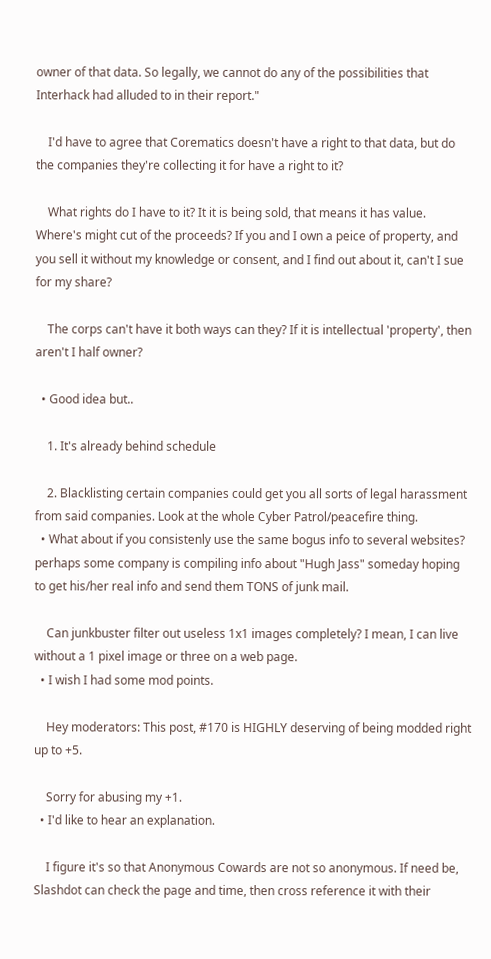owner of that data. So legally, we cannot do any of the possibilities that Interhack had alluded to in their report."

    I'd have to agree that Corematics doesn't have a right to that data, but do the companies they're collecting it for have a right to it?

    What rights do I have to it? It it is being sold, that means it has value. Where's might cut of the proceeds? If you and I own a peice of property, and you sell it without my knowledge or consent, and I find out about it, can't I sue for my share?

    The corps can't have it both ways can they? If it is intellectual 'property', then aren't I half owner?

  • Good idea but..

    1. It's already behind schedule

    2. Blacklisting certain companies could get you all sorts of legal harassment from said companies. Look at the whole Cyber Patrol/peacefire thing.
  • What about if you consistenly use the same bogus info to several websites? perhaps some company is compiling info about "Hugh Jass" someday hoping to get his/her real info and send them TONS of junk mail.

    Can junkbuster filter out useless 1x1 images completely? I mean, I can live without a 1 pixel image or three on a web page.
  • I wish I had some mod points.

    Hey moderators: This post, #170 is HIGHLY deserving of being modded right up to +5.

    Sorry for abusing my +1.
  • I'd like to hear an explanation.

    I figure it's so that Anonymous Cowards are not so anonymous. If need be, Slashdot can check the page and time, then cross reference it with their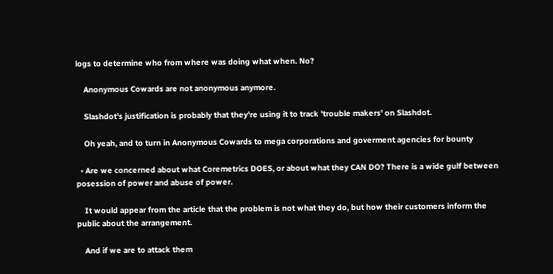logs to determine who from where was doing what when. No?

    Anonymous Cowards are not anonymous anymore.

    Slashdot's justification is probably that they're using it to track 'trouble makers' on Slashdot.

    Oh yeah, and to turn in Anonymous Cowards to mega corporations and goverment agencies for bounty

  • Are we concerned about what Coremetrics DOES, or about what they CAN DO? There is a wide gulf between posession of power and abuse of power.

    It would appear from the article that the problem is not what they do, but how their customers inform the public about the arrangement.

    And if we are to attack them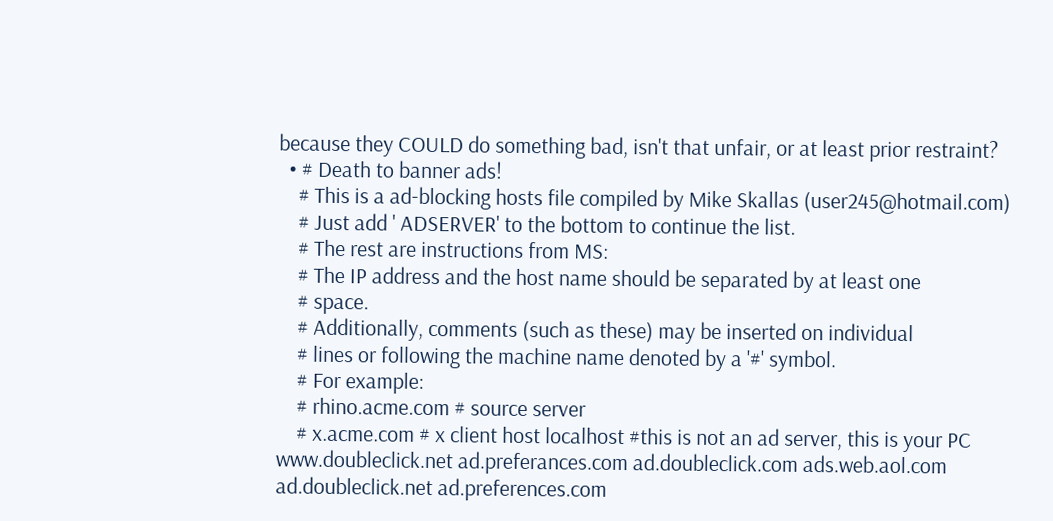because they COULD do something bad, isn't that unfair, or at least prior restraint?
  • # Death to banner ads!
    # This is a ad-blocking hosts file compiled by Mike Skallas (user245@hotmail.com)
    # Just add ' ADSERVER' to the bottom to continue the list.
    # The rest are instructions from MS:
    # The IP address and the host name should be separated by at least one
    # space.
    # Additionally, comments (such as these) may be inserted on individual
    # lines or following the machine name denoted by a '#' symbol.
    # For example:
    # rhino.acme.com # source server
    # x.acme.com # x client host localhost #this is not an ad server, this is your PC www.doubleclick.net ad.preferances.com ad.doubleclick.com ads.web.aol.com ad.doubleclick.net ad.preferences.com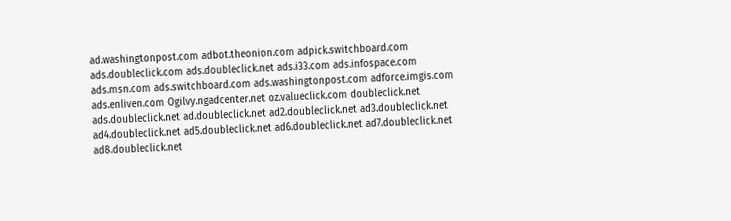ad.washingtonpost.com adbot.theonion.com adpick.switchboard.com ads.doubleclick.com ads.doubleclick.net ads.i33.com ads.infospace.com ads.msn.com ads.switchboard.com ads.washingtonpost.com adforce.imgis.com ads.enliven.com Ogilvy.ngadcenter.net oz.valueclick.com doubleclick.net ads.doubleclick.net ad.doubleclick.net ad2.doubleclick.net ad3.doubleclick.net ad4.doubleclick.net ad5.doubleclick.net ad6.doubleclick.net ad7.doubleclick.net ad8.doubleclick.net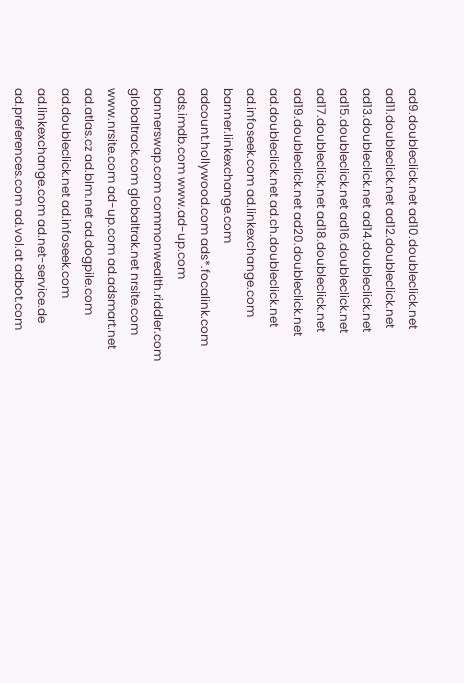ad9.doubleclick.net ad10.doubleclick.net ad11.doubleclick.net ad12.doubleclick.net ad13.doubleclick.net ad14.doubleclick.net ad15.doubleclick.net ad16.doubleclick.net ad17.doubleclick.net ad18.doubleclick.net ad19.doubleclick.net ad20.doubleclick.net ad.doubleclick.net ad.ch.doubleclick.net ad.infoseek.com ad.linkexchange.com banner.linkexchange.com adcount.hollywood.com ads*.focalink.com ads.imdb.com www.ad-up.com bannerswap.com commonwealth.riddler.com globaltrack.com globaltrak.net nrsite.com www.nrsite.com ad-up.com ad.adsmart.net ad.atlas.cz ad.blm.net ad.dogpile.com ad.doubleclick.net ad.infoseek.com ad.linkexchange.com ad.net-service.de ad.preferences.com ad.vol.at adbot.com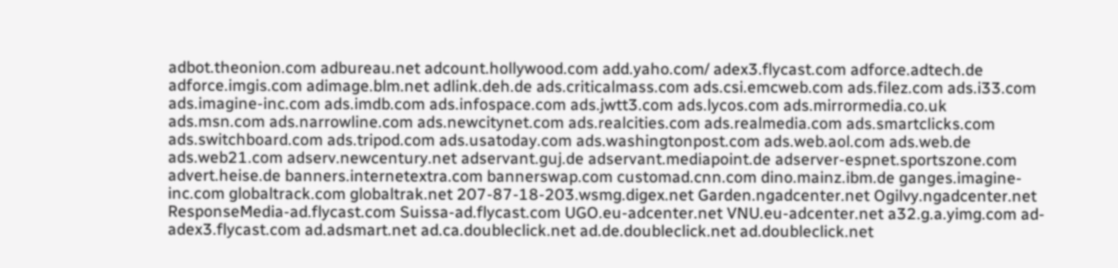adbot.theonion.com adbureau.net adcount.hollywood.com add.yaho.com/ adex3.flycast.com adforce.adtech.de adforce.imgis.com adimage.blm.net adlink.deh.de ads.criticalmass.com ads.csi.emcweb.com ads.filez.com ads.i33.com ads.imagine-inc.com ads.imdb.com ads.infospace.com ads.jwtt3.com ads.lycos.com ads.mirrormedia.co.uk ads.msn.com ads.narrowline.com ads.newcitynet.com ads.realcities.com ads.realmedia.com ads.smartclicks.com ads.switchboard.com ads.tripod.com ads.usatoday.com ads.washingtonpost.com ads.web.aol.com ads.web.de ads.web21.com adserv.newcentury.net adservant.guj.de adservant.mediapoint.de adserver-espnet.sportszone.com advert.heise.de banners.internetextra.com bannerswap.com customad.cnn.com dino.mainz.ibm.de ganges.imagine-inc.com globaltrack.com globaltrak.net 207-87-18-203.wsmg.digex.net Garden.ngadcenter.net Ogilvy.ngadcenter.net ResponseMedia-ad.flycast.com Suissa-ad.flycast.com UGO.eu-adcenter.net VNU.eu-adcenter.net a32.g.a.yimg.com ad-adex3.flycast.com ad.adsmart.net ad.ca.doubleclick.net ad.de.doubleclick.net ad.doubleclick.net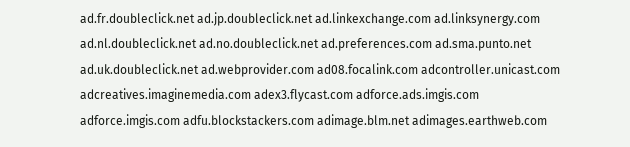ad.fr.doubleclick.net ad.jp.doubleclick.net ad.linkexchange.com ad.linksynergy.com ad.nl.doubleclick.net ad.no.doubleclick.net ad.preferences.com ad.sma.punto.net ad.uk.doubleclick.net ad.webprovider.com ad08.focalink.com adcontroller.unicast.com adcreatives.imaginemedia.com adex3.flycast.com adforce.ads.imgis.com adforce.imgis.com adfu.blockstackers.com adimage.blm.net adimages.earthweb.com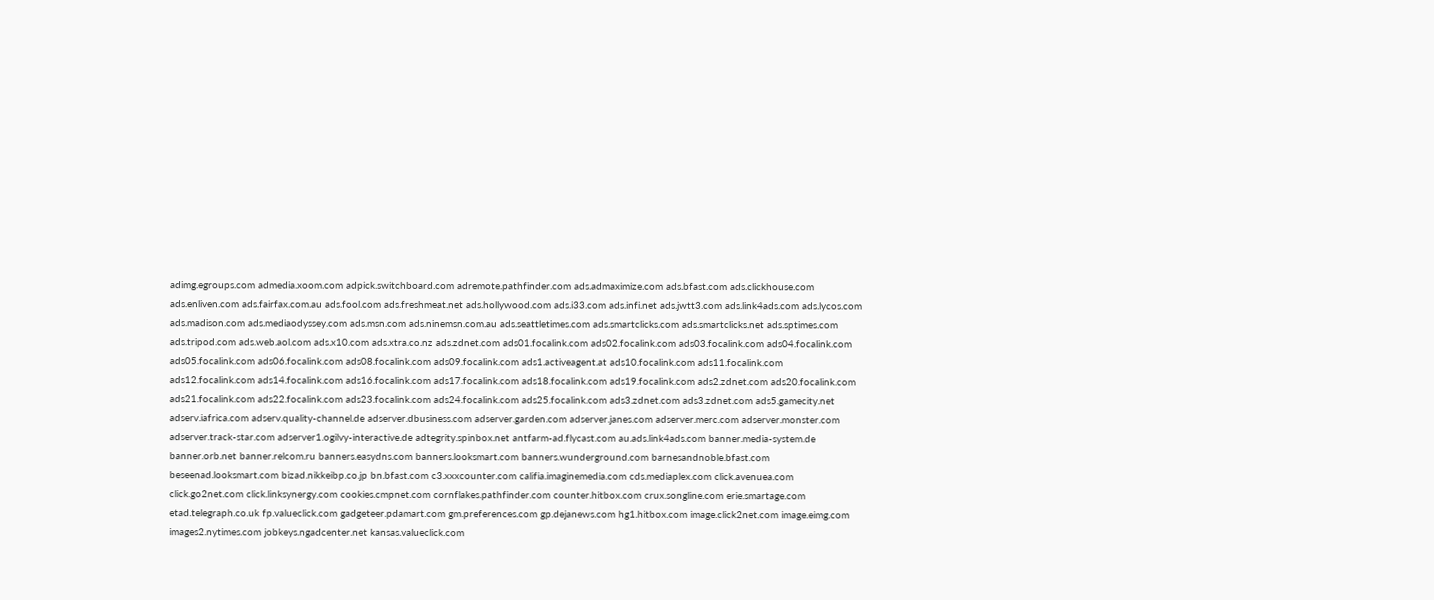adimg.egroups.com admedia.xoom.com adpick.switchboard.com adremote.pathfinder.com ads.admaximize.com ads.bfast.com ads.clickhouse.com ads.enliven.com ads.fairfax.com.au ads.fool.com ads.freshmeat.net ads.hollywood.com ads.i33.com ads.infi.net ads.jwtt3.com ads.link4ads.com ads.lycos.com ads.madison.com ads.mediaodyssey.com ads.msn.com ads.ninemsn.com.au ads.seattletimes.com ads.smartclicks.com ads.smartclicks.net ads.sptimes.com ads.tripod.com ads.web.aol.com ads.x10.com ads.xtra.co.nz ads.zdnet.com ads01.focalink.com ads02.focalink.com ads03.focalink.com ads04.focalink.com ads05.focalink.com ads06.focalink.com ads08.focalink.com ads09.focalink.com ads1.activeagent.at ads10.focalink.com ads11.focalink.com ads12.focalink.com ads14.focalink.com ads16.focalink.com ads17.focalink.com ads18.focalink.com ads19.focalink.com ads2.zdnet.com ads20.focalink.com ads21.focalink.com ads22.focalink.com ads23.focalink.com ads24.focalink.com ads25.focalink.com ads3.zdnet.com ads3.zdnet.com ads5.gamecity.net adserv.iafrica.com adserv.quality-channel.de adserver.dbusiness.com adserver.garden.com adserver.janes.com adserver.merc.com adserver.monster.com adserver.track-star.com adserver1.ogilvy-interactive.de adtegrity.spinbox.net antfarm-ad.flycast.com au.ads.link4ads.com banner.media-system.de banner.orb.net banner.relcom.ru banners.easydns.com banners.looksmart.com banners.wunderground.com barnesandnoble.bfast.com beseenad.looksmart.com bizad.nikkeibp.co.jp bn.bfast.com c3.xxxcounter.com califia.imaginemedia.com cds.mediaplex.com click.avenuea.com click.go2net.com click.linksynergy.com cookies.cmpnet.com cornflakes.pathfinder.com counter.hitbox.com crux.songline.com erie.smartage.com etad.telegraph.co.uk fp.valueclick.com gadgeteer.pdamart.com gm.preferences.com gp.dejanews.com hg1.hitbox.com image.click2net.com image.eimg.com images2.nytimes.com jobkeys.ngadcenter.net kansas.valueclick.com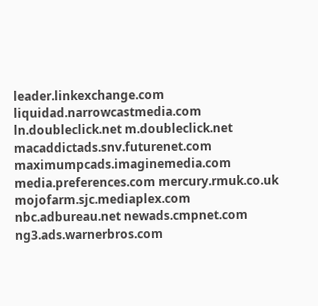leader.linkexchange.com liquidad.narrowcastmedia.com ln.doubleclick.net m.doubleclick.net macaddictads.snv.futurenet.com maximumpcads.imaginemedia.com media.preferences.com mercury.rmuk.co.uk mojofarm.sjc.mediaplex.com nbc.adbureau.net newads.cmpnet.com ng3.ads.warnerbros.com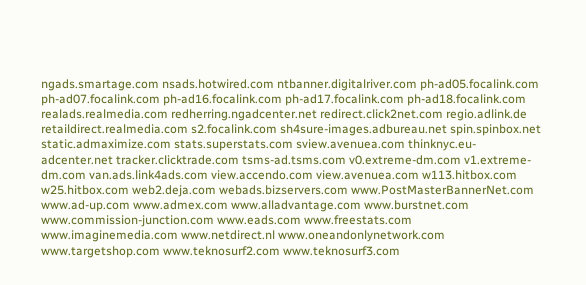ngads.smartage.com nsads.hotwired.com ntbanner.digitalriver.com ph-ad05.focalink.com ph-ad07.focalink.com ph-ad16.focalink.com ph-ad17.focalink.com ph-ad18.focalink.com realads.realmedia.com redherring.ngadcenter.net redirect.click2net.com regio.adlink.de retaildirect.realmedia.com s2.focalink.com sh4sure-images.adbureau.net spin.spinbox.net static.admaximize.com stats.superstats.com sview.avenuea.com thinknyc.eu-adcenter.net tracker.clicktrade.com tsms-ad.tsms.com v0.extreme-dm.com v1.extreme-dm.com van.ads.link4ads.com view.accendo.com view.avenuea.com w113.hitbox.com w25.hitbox.com web2.deja.com webads.bizservers.com www.PostMasterBannerNet.com www.ad-up.com www.admex.com www.alladvantage.com www.burstnet.com www.commission-junction.com www.eads.com www.freestats.com www.imaginemedia.com www.netdirect.nl www.oneandonlynetwork.com www.targetshop.com www.teknosurf2.com www.teknosurf3.com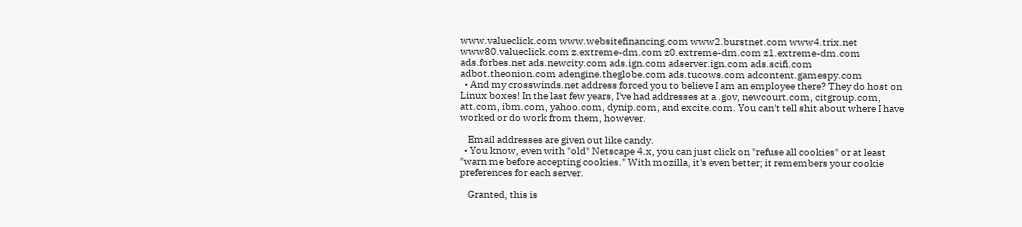www.valueclick.com www.websitefinancing.com www2.burstnet.com www4.trix.net www80.valueclick.com z.extreme-dm.com z0.extreme-dm.com z1.extreme-dm.com ads.forbes.net ads.newcity.com ads.ign.com adserver.ign.com ads.scifi.com adbot.theonion.com adengine.theglobe.com ads.tucows.com adcontent.gamespy.com
  • And my crosswinds.net address forced you to believe I am an employee there? They do host on Linux boxes! In the last few years, I've had addresses at a .gov, newcourt.com, citgroup.com, att.com, ibm.com, yahoo.com, dynip.com, and excite.com. You can't tell shit about where I have worked or do work from them, however.

    Email addresses are given out like candy.
  • You know, even with "old" Netscape 4.x, you can just click on "refuse all cookies" or at least "warn me before accepting cookies." With mozilla, it's even better; it remembers your cookie preferences for each server.

    Granted, this is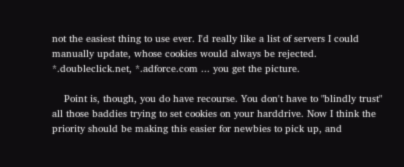not the easiest thing to use ever. I'd really like a list of servers I could manually update, whose cookies would always be rejected. *.doubleclick.net, *.adforce.com ... you get the picture.

    Point is, though, you do have recourse. You don't have to "blindly trust" all those baddies trying to set cookies on your harddrive. Now I think the priority should be making this easier for newbies to pick up, and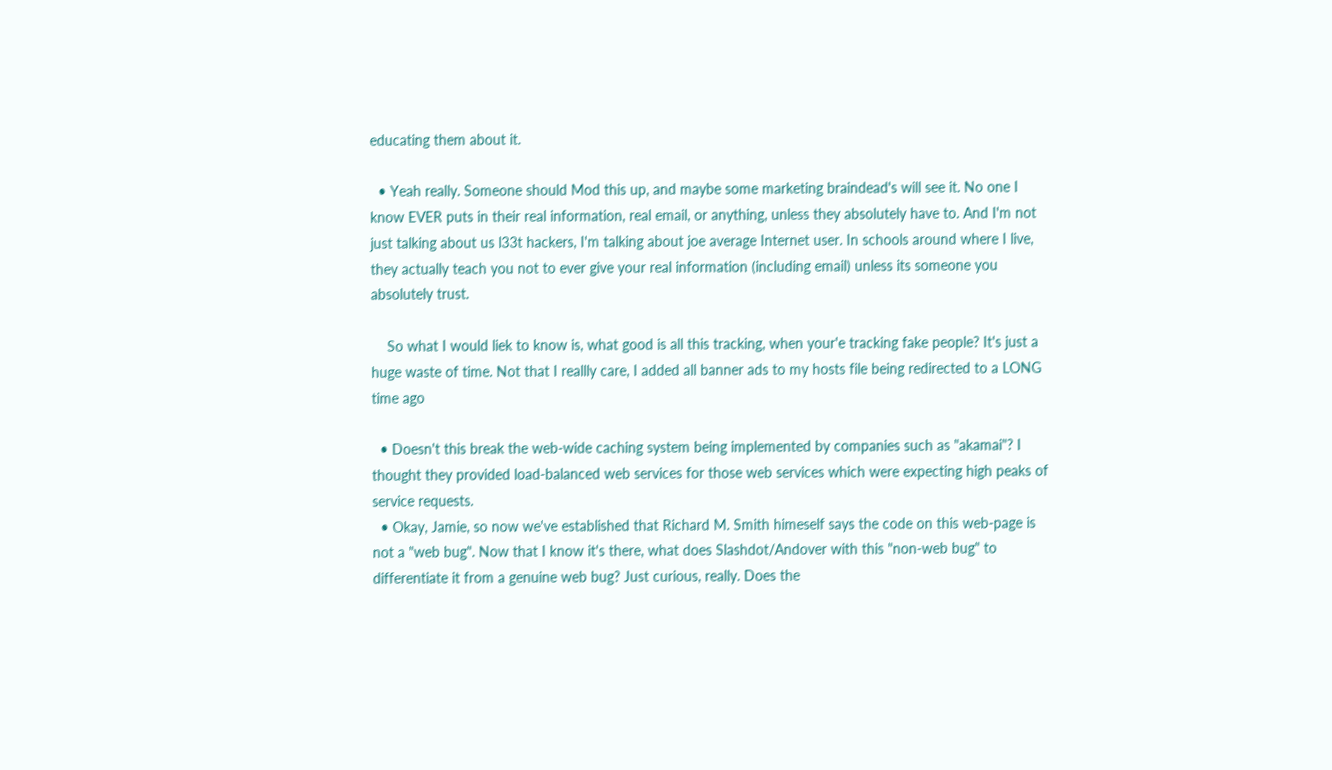educating them about it.

  • Yeah really. Someone should Mod this up, and maybe some marketing braindead's will see it. No one I know EVER puts in their real information, real email, or anything, unless they absolutely have to. And I'm not just talking about us l33t hackers, I'm talking about joe average Internet user. In schools around where I live, they actually teach you not to ever give your real information (including email) unless its someone you absolutely trust.

    So what I would liek to know is, what good is all this tracking, when your'e tracking fake people? It's just a huge waste of time. Not that I reallly care, I added all banner ads to my hosts file being redirected to a LONG time ago

  • Doesn't this break the web-wide caching system being implemented by companies such as "akamai"? I thought they provided load-balanced web services for those web services which were expecting high peaks of service requests.
  • Okay, Jamie, so now we've established that Richard M. Smith himeself says the code on this web-page is not a "web bug". Now that I know it's there, what does Slashdot/Andover with this "non-web bug" to differentiate it from a genuine web bug? Just curious, really. Does the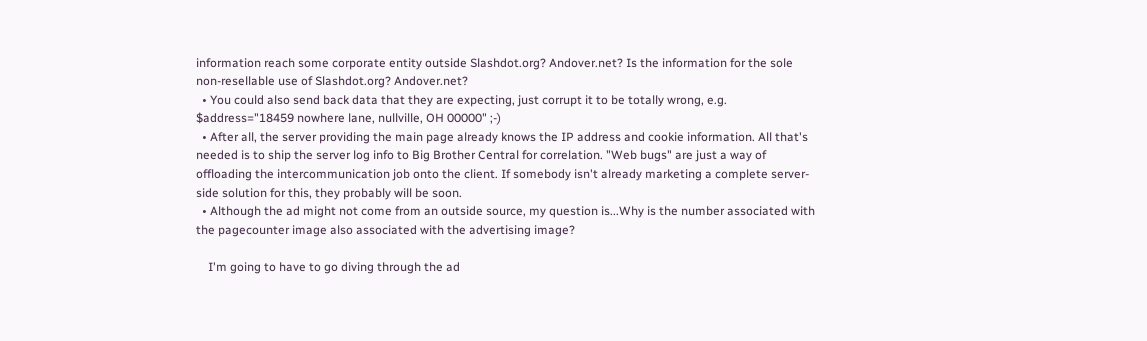information reach some corporate entity outside Slashdot.org? Andover.net? Is the information for the sole non-resellable use of Slashdot.org? Andover.net?
  • You could also send back data that they are expecting, just corrupt it to be totally wrong, e.g. $address="18459 nowhere lane, nullville, OH 00000" ;-)
  • After all, the server providing the main page already knows the IP address and cookie information. All that's needed is to ship the server log info to Big Brother Central for correlation. "Web bugs" are just a way of offloading the intercommunication job onto the client. If somebody isn't already marketing a complete server-side solution for this, they probably will be soon.
  • Although the ad might not come from an outside source, my question is...Why is the number associated with the pagecounter image also associated with the advertising image?

    I'm going to have to go diving through the ad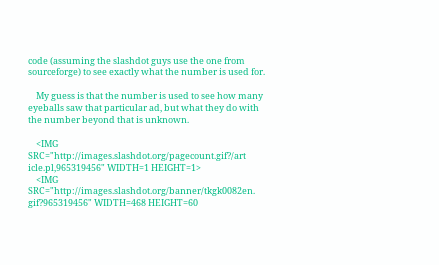code (assuming the slashdot guys use the one from sourceforge) to see exactly what the number is used for.

    My guess is that the number is used to see how many eyeballs saw that particular ad, but what they do with the number beyond that is unknown.

    <IMG SRC="http://images.slashdot.org/pagecount.gif?/art icle.pl,965319456" WIDTH=1 HEIGHT=1>
    <IMG SRC="http://images.slashdot.org/banner/tkgk0082en. gif?965319456" WIDTH=468 HEIGHT=60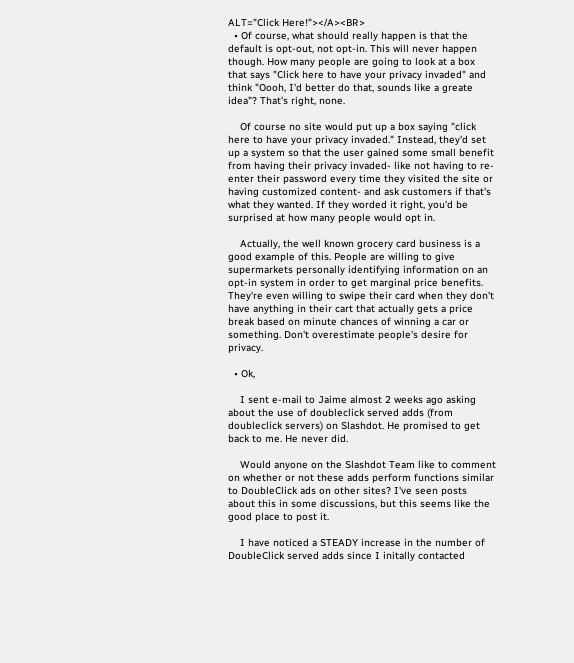ALT="Click Here!"></A><BR>
  • Of course, what should really happen is that the default is opt-out, not opt-in. This will never happen though. How many people are going to look at a box that says "Click here to have your privacy invaded" and think "Oooh, I'd better do that, sounds like a greate idea"? That's right, none.

    Of course no site would put up a box saying "click here to have your privacy invaded." Instead, they'd set up a system so that the user gained some small benefit from having their privacy invaded- like not having to re-enter their password every time they visited the site or having customized content- and ask customers if that's what they wanted. If they worded it right, you'd be surprised at how many people would opt in.

    Actually, the well known grocery card business is a good example of this. People are willing to give supermarkets personally identifying information on an opt-in system in order to get marginal price benefits. They're even willing to swipe their card when they don't have anything in their cart that actually gets a price break based on minute chances of winning a car or something. Don't overestimate people's desire for privacy.

  • Ok,

    I sent e-mail to Jaime almost 2 weeks ago asking about the use of doubleclick served adds (from doubleclick servers) on Slashdot. He promised to get back to me. He never did.

    Would anyone on the Slashdot Team like to comment on whether or not these adds perform functions similar to DoubleClick ads on other sites? I've seen posts about this in some discussions, but this seems like the good place to post it.

    I have noticed a STEADY increase in the number of DoubleClick served adds since I initally contacted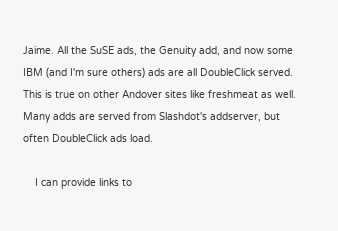Jaime. All the SuSE ads, the Genuity add, and now some IBM (and I'm sure others) ads are all DoubleClick served. This is true on other Andover sites like freshmeat as well. Many adds are served from Slashdot's addserver, but often DoubleClick ads load.

    I can provide links to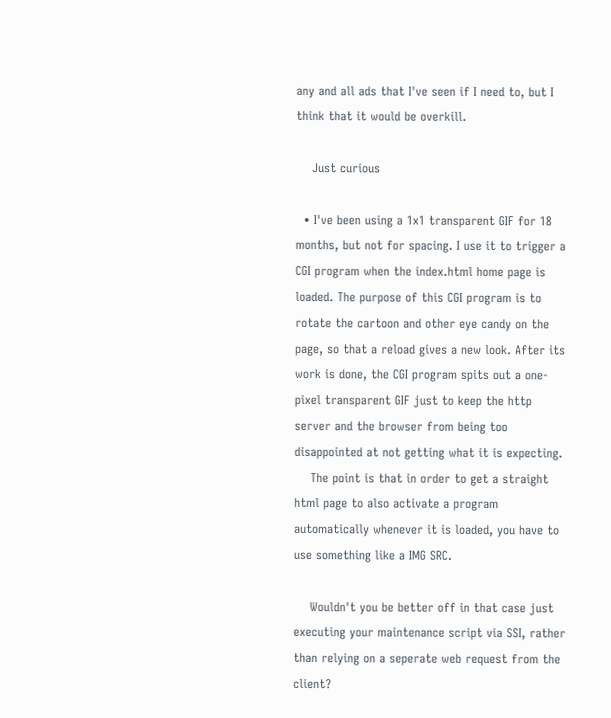any and all ads that I've seen if I need to, but I think that it would be overkill.

    Just curious

  • I've been using a 1x1 transparent GIF for 18 months, but not for spacing. I use it to trigger a CGI program when the index.html home page is loaded. The purpose of this CGI program is to rotate the cartoon and other eye candy on the page, so that a reload gives a new look. After its work is done, the CGI program spits out a one-pixel transparent GIF just to keep the http server and the browser from being too disappointed at not getting what it is expecting.
    The point is that in order to get a straight html page to also activate a program automatically whenever it is loaded, you have to use something like a IMG SRC.

    Wouldn't you be better off in that case just executing your maintenance script via SSI, rather than relying on a seperate web request from the client?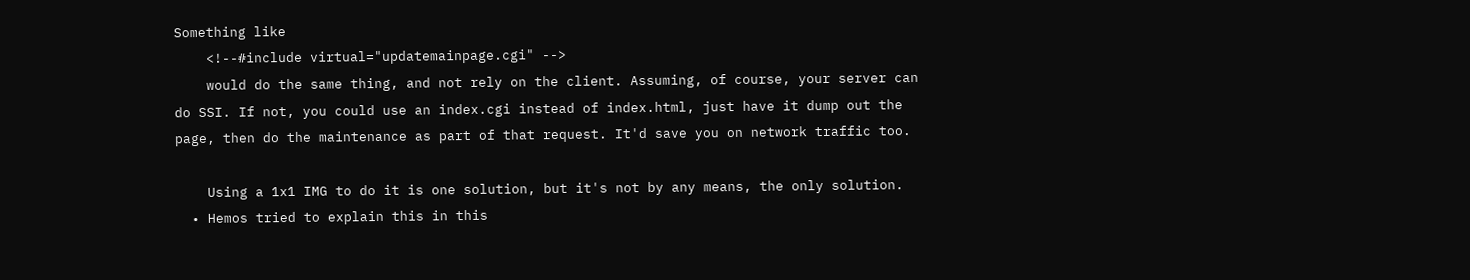Something like
    <!--#include virtual="updatemainpage.cgi" -->
    would do the same thing, and not rely on the client. Assuming, of course, your server can do SSI. If not, you could use an index.cgi instead of index.html, just have it dump out the page, then do the maintenance as part of that request. It'd save you on network traffic too.

    Using a 1x1 IMG to do it is one solution, but it's not by any means, the only solution.
  • Hemos tried to explain this in this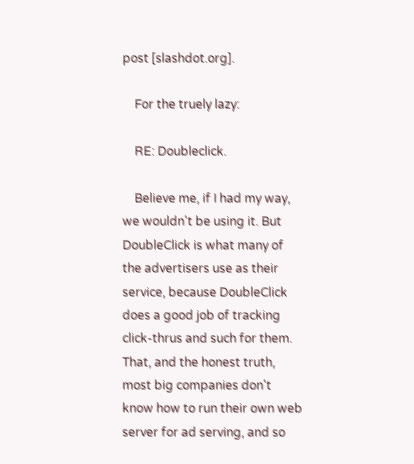post [slashdot.org].

    For the truely lazy:

    RE: Doubleclick.

    Believe me, if I had my way, we wouldn't be using it. But DoubleClick is what many of the advertisers use as their service, because DoubleClick does a good job of tracking click-thrus and such for them. That, and the honest truth, most big companies don't know how to run their own web server for ad serving, and so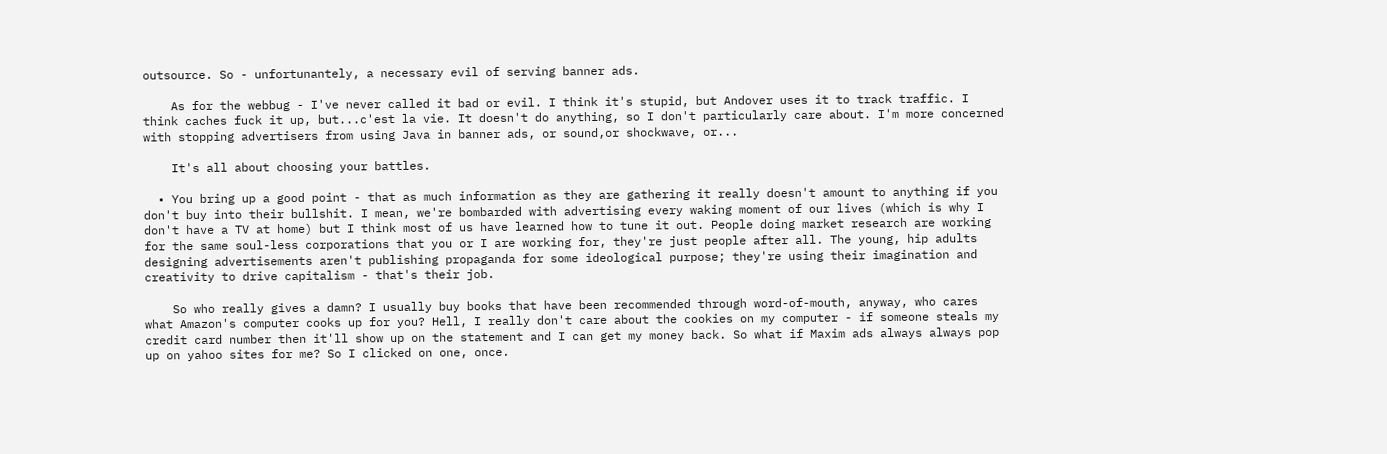outsource. So - unfortunantely, a necessary evil of serving banner ads.

    As for the webbug - I've never called it bad or evil. I think it's stupid, but Andover uses it to track traffic. I think caches fuck it up, but...c'est la vie. It doesn't do anything, so I don't particularly care about. I'm more concerned with stopping advertisers from using Java in banner ads, or sound,or shockwave, or...

    It's all about choosing your battles.

  • You bring up a good point - that as much information as they are gathering it really doesn't amount to anything if you don't buy into their bullshit. I mean, we're bombarded with advertising every waking moment of our lives (which is why I don't have a TV at home) but I think most of us have learned how to tune it out. People doing market research are working for the same soul-less corporations that you or I are working for, they're just people after all. The young, hip adults designing advertisements aren't publishing propaganda for some ideological purpose; they're using their imagination and creativity to drive capitalism - that's their job.

    So who really gives a damn? I usually buy books that have been recommended through word-of-mouth, anyway, who cares what Amazon's computer cooks up for you? Hell, I really don't care about the cookies on my computer - if someone steals my credit card number then it'll show up on the statement and I can get my money back. So what if Maxim ads always always pop up on yahoo sites for me? So I clicked on one, once.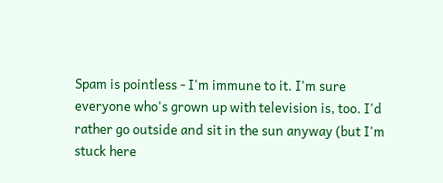Spam is pointless - I'm immune to it. I'm sure everyone who's grown up with television is, too. I'd rather go outside and sit in the sun anyway (but I'm stuck here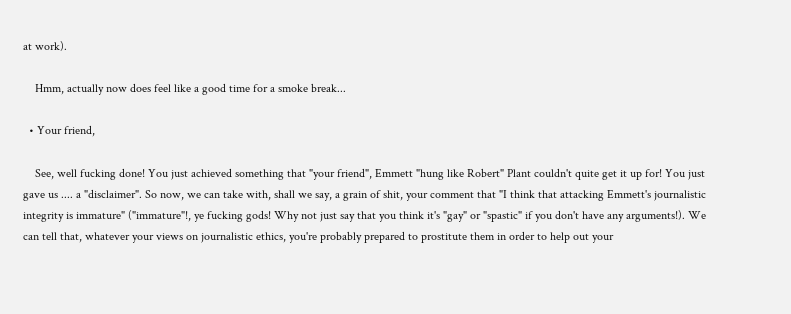at work).

    Hmm, actually now does feel like a good time for a smoke break...

  • Your friend,

    See, well fucking done! You just achieved something that "your friend", Emmett "hung like Robert" Plant couldn't quite get it up for! You just gave us .... a "disclaimer". So now, we can take with, shall we say, a grain of shit, your comment that "I think that attacking Emmett's journalistic integrity is immature" ("immature"!, ye fucking gods! Why not just say that you think it's "gay" or "spastic" if you don't have any arguments!). We can tell that, whatever your views on journalistic ethics, you're probably prepared to prostitute them in order to help out your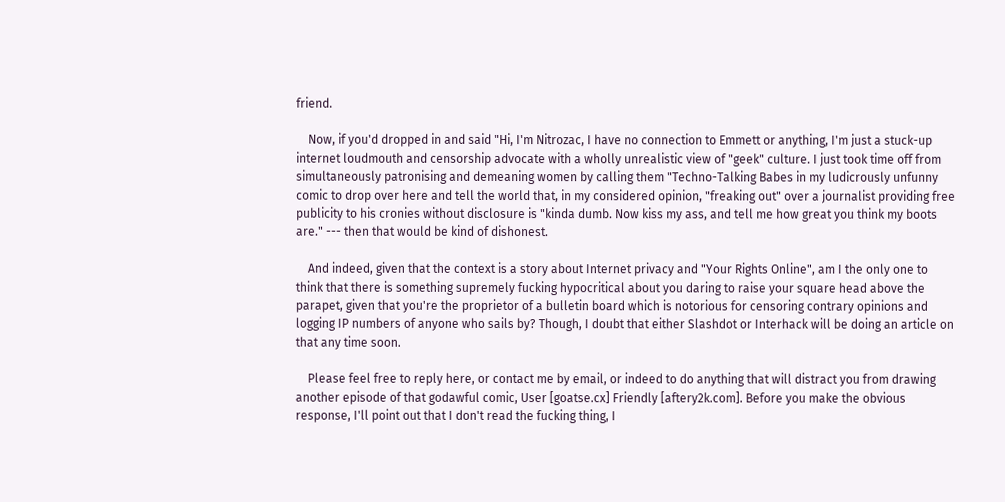friend.

    Now, if you'd dropped in and said "Hi, I'm Nitrozac, I have no connection to Emmett or anything, I'm just a stuck-up internet loudmouth and censorship advocate with a wholly unrealistic view of "geek" culture. I just took time off from simultaneously patronising and demeaning women by calling them "Techno-Talking Babes in my ludicrously unfunny comic to drop over here and tell the world that, in my considered opinion, "freaking out" over a journalist providing free publicity to his cronies without disclosure is "kinda dumb. Now kiss my ass, and tell me how great you think my boots are." --- then that would be kind of dishonest.

    And indeed, given that the context is a story about Internet privacy and "Your Rights Online", am I the only one to think that there is something supremely fucking hypocritical about you daring to raise your square head above the parapet, given that you're the proprietor of a bulletin board which is notorious for censoring contrary opinions and logging IP numbers of anyone who sails by? Though, I doubt that either Slashdot or Interhack will be doing an article on that any time soon.

    Please feel free to reply here, or contact me by email, or indeed to do anything that will distract you from drawing another episode of that godawful comic, User [goatse.cx] Friendly [aftery2k.com]. Before you make the obvious response, I'll point out that I don't read the fucking thing, I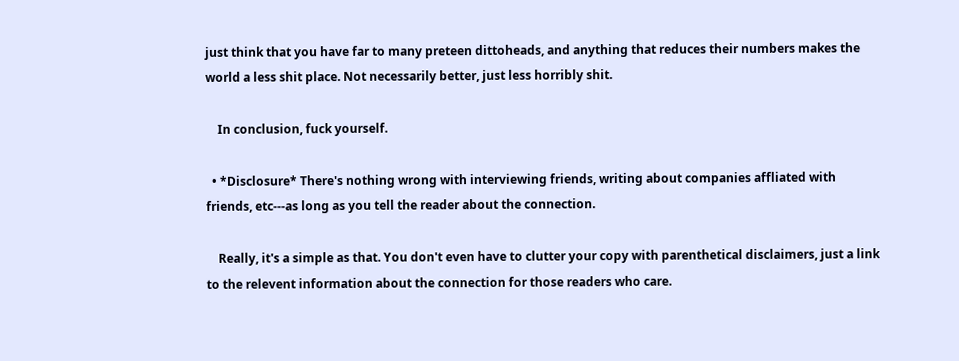just think that you have far to many preteen dittoheads, and anything that reduces their numbers makes the world a less shit place. Not necessarily better, just less horribly shit.

    In conclusion, fuck yourself.

  • *Disclosure* There's nothing wrong with interviewing friends, writing about companies affliated with friends, etc---as long as you tell the reader about the connection.

    Really, it's a simple as that. You don't even have to clutter your copy with parenthetical disclaimers, just a link to the relevent information about the connection for those readers who care.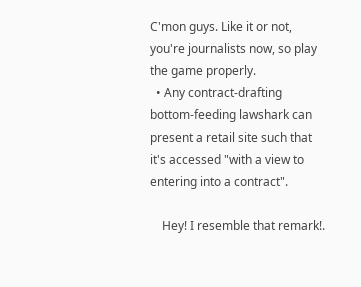C'mon guys. Like it or not, you're journalists now, so play the game properly.
  • Any contract-drafting bottom-feeding lawshark can present a retail site such that it's accessed "with a view to entering into a contract".

    Hey! I resemble that remark!.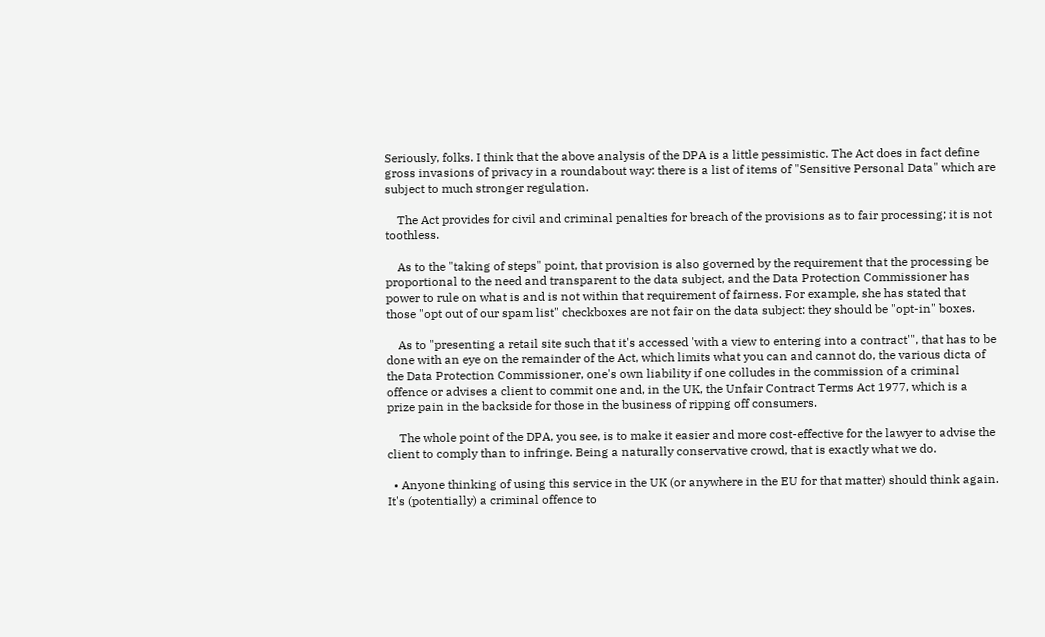Seriously, folks. I think that the above analysis of the DPA is a little pessimistic. The Act does in fact define gross invasions of privacy in a roundabout way: there is a list of items of "Sensitive Personal Data" which are subject to much stronger regulation.

    The Act provides for civil and criminal penalties for breach of the provisions as to fair processing; it is not toothless.

    As to the "taking of steps" point, that provision is also governed by the requirement that the processing be proportional to the need and transparent to the data subject, and the Data Protection Commissioner has power to rule on what is and is not within that requirement of fairness. For example, she has stated that those "opt out of our spam list" checkboxes are not fair on the data subject: they should be "opt-in" boxes.

    As to "presenting a retail site such that it's accessed 'with a view to entering into a contract'", that has to be done with an eye on the remainder of the Act, which limits what you can and cannot do, the various dicta of the Data Protection Commissioner, one's own liability if one colludes in the commission of a criminal offence or advises a client to commit one and, in the UK, the Unfair Contract Terms Act 1977, which is a prize pain in the backside for those in the business of ripping off consumers.

    The whole point of the DPA, you see, is to make it easier and more cost-effective for the lawyer to advise the client to comply than to infringe. Being a naturally conservative crowd, that is exactly what we do.

  • Anyone thinking of using this service in the UK (or anywhere in the EU for that matter) should think again. It's (potentially) a criminal offence to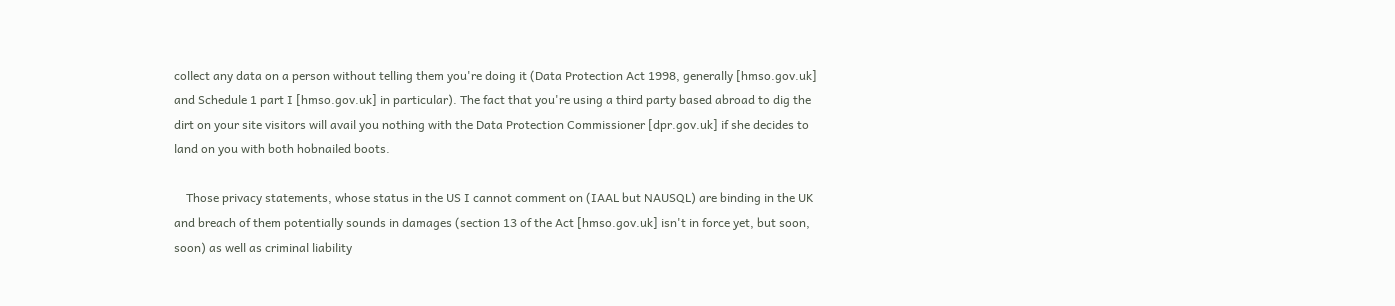collect any data on a person without telling them you're doing it (Data Protection Act 1998, generally [hmso.gov.uk] and Schedule 1 part I [hmso.gov.uk] in particular). The fact that you're using a third party based abroad to dig the dirt on your site visitors will avail you nothing with the Data Protection Commissioner [dpr.gov.uk] if she decides to land on you with both hobnailed boots.

    Those privacy statements, whose status in the US I cannot comment on (IAAL but NAUSQL) are binding in the UK and breach of them potentially sounds in damages (section 13 of the Act [hmso.gov.uk] isn't in force yet, but soon, soon) as well as criminal liability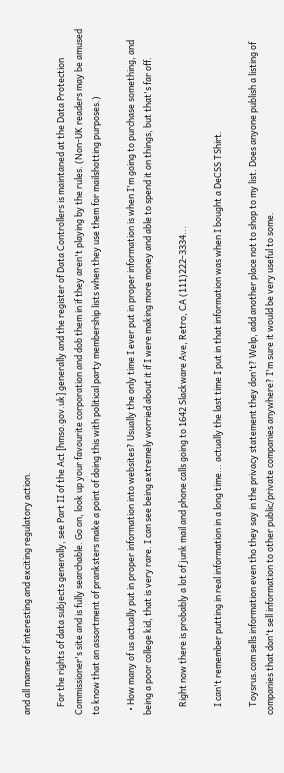and all manner of interesting and exciting regulatory action.

    For the rights of data subjects generally, see Part II of the Act [hmso.gov.uk] generally and the register of Data Controllers is maintaned at the Data Protection Commissioner's site and is fully searchable. Go on, look up your favourite corporation and dob them in if they aren't playing by the rules. (Non-UK readers may be amused to know that an assortment of pranksters make a point of doing this with political party membership lists when they use them for mailshotting purposes.)

  • How many of us actually put in proper information into websites? Usually the only time I ever put in proper information is when I'm going to purchase something, and being a poor college kid, that is very rare. I can see being extremely worried about it if I were making more money and able to spend it on things, but that's far off.

    Right now there is probably a lot of junk mail and phone calls going to 1642 Slackware Ave, Retro, CA (111)222-3334...

    I can't remember putting in real information in a long time... actually the last time I put in that information was when I bought a DeCSS TShirt.

    Toysrus.com sells information even tho they say in the privacy statement they don't? Welp, add another place not to shop to my list. Does anyone publish a listing of companies that don't sell information to other public/private companies anywhere? I'm sure it would be very useful to some.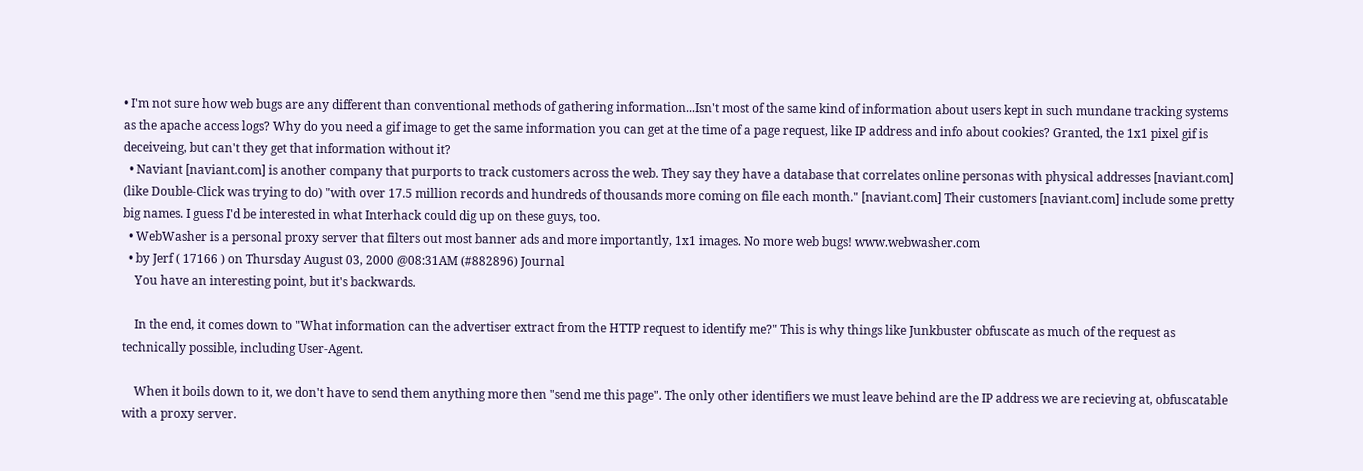• I'm not sure how web bugs are any different than conventional methods of gathering information...Isn't most of the same kind of information about users kept in such mundane tracking systems as the apache access logs? Why do you need a gif image to get the same information you can get at the time of a page request, like IP address and info about cookies? Granted, the 1x1 pixel gif is deceiveing, but can't they get that information without it?
  • Naviant [naviant.com] is another company that purports to track customers across the web. They say they have a database that correlates online personas with physical addresses [naviant.com] (like Double-Click was trying to do) "with over 17.5 million records and hundreds of thousands more coming on file each month." [naviant.com] Their customers [naviant.com] include some pretty big names. I guess I'd be interested in what Interhack could dig up on these guys, too.
  • WebWasher is a personal proxy server that filters out most banner ads and more importantly, 1x1 images. No more web bugs! www.webwasher.com
  • by Jerf ( 17166 ) on Thursday August 03, 2000 @08:31AM (#882896) Journal
    You have an interesting point, but it's backwards.

    In the end, it comes down to "What information can the advertiser extract from the HTTP request to identify me?" This is why things like Junkbuster obfuscate as much of the request as technically possible, including User-Agent.

    When it boils down to it, we don't have to send them anything more then "send me this page". The only other identifiers we must leave behind are the IP address we are recieving at, obfuscatable with a proxy server.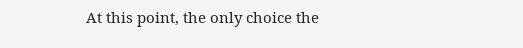At this point, the only choice the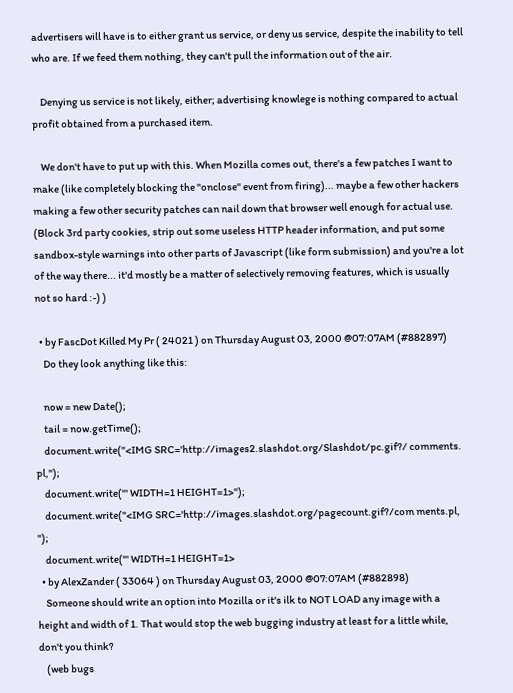advertisers will have is to either grant us service, or deny us service, despite the inability to tell who are. If we feed them nothing, they can't pull the information out of the air.

    Denying us service is not likely, either; advertising knowlege is nothing compared to actual profit obtained from a purchased item.

    We don't have to put up with this. When Mozilla comes out, there's a few patches I want to make (like completely blocking the "onclose" event from firing)... maybe a few other hackers making a few other security patches can nail down that browser well enough for actual use. (Block 3rd party cookies, strip out some useless HTTP header information, and put some sandbox-style warnings into other parts of Javascript (like form submission) and you're a lot of the way there... it'd mostly be a matter of selectively removing features, which is usually not so hard :-) )

  • by FascDot Killed My Pr ( 24021 ) on Thursday August 03, 2000 @07:07AM (#882897)
    Do they look anything like this:

    now = new Date();
    tail = now.getTime();
    document.write("<IMG SRC='http://images2.slashdot.org/Slashdot/pc.gif?/ comments. pl,");
    document.write("' WIDTH=1 HEIGHT=1>");
    document.write("<IMG SRC='http://images.slashdot.org/pagecount.gif?/com ments.pl, ");
    document.write("' WIDTH=1 HEIGHT=1>
  • by AlexZander ( 33064 ) on Thursday August 03, 2000 @07:07AM (#882898)
    Someone should write an option into Mozilla or it's ilk to NOT LOAD any image with a height and width of 1. That would stop the web bugging industry at least for a little while, don't you think?
    (web bugs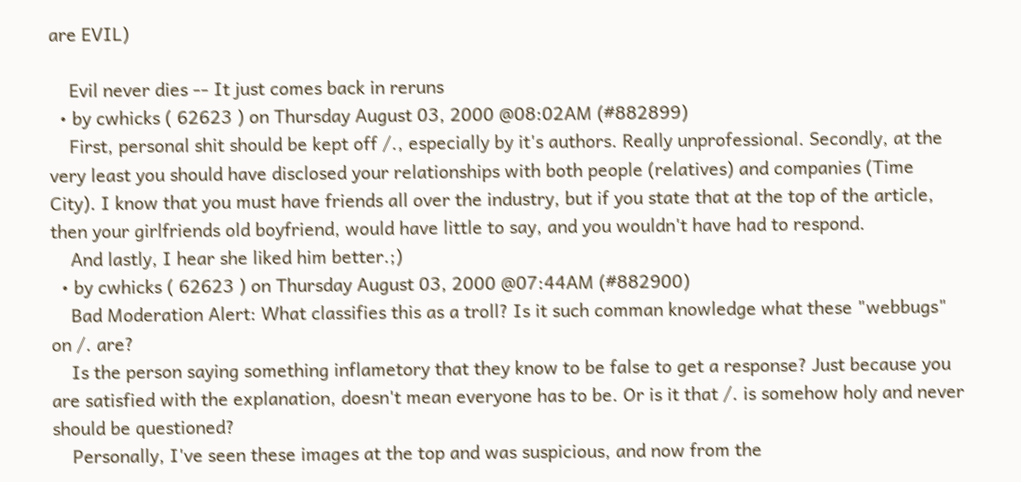are EVIL)

    Evil never dies -- It just comes back in reruns
  • by cwhicks ( 62623 ) on Thursday August 03, 2000 @08:02AM (#882899)
    First, personal shit should be kept off /., especially by it's authors. Really unprofessional. Secondly, at the very least you should have disclosed your relationships with both people (relatives) and companies (Time City). I know that you must have friends all over the industry, but if you state that at the top of the article, then your girlfriends old boyfriend, would have little to say, and you wouldn't have had to respond.
    And lastly, I hear she liked him better.;)
  • by cwhicks ( 62623 ) on Thursday August 03, 2000 @07:44AM (#882900)
    Bad Moderation Alert: What classifies this as a troll? Is it such comman knowledge what these "webbugs" on /. are?
    Is the person saying something inflametory that they know to be false to get a response? Just because you are satisfied with the explanation, doesn't mean everyone has to be. Or is it that /. is somehow holy and never should be questioned?
    Personally, I've seen these images at the top and was suspicious, and now from the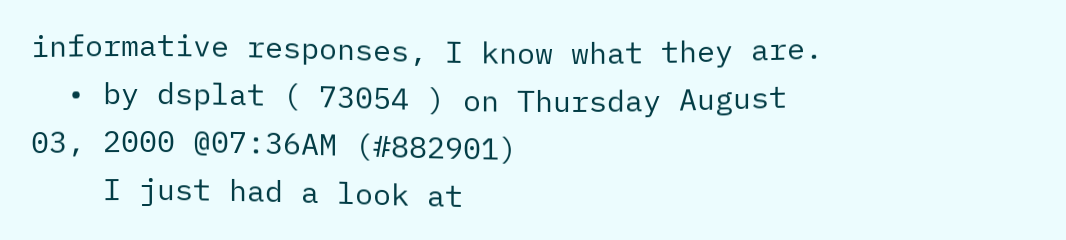informative responses, I know what they are.
  • by dsplat ( 73054 ) on Thursday August 03, 2000 @07:36AM (#882901)
    I just had a look at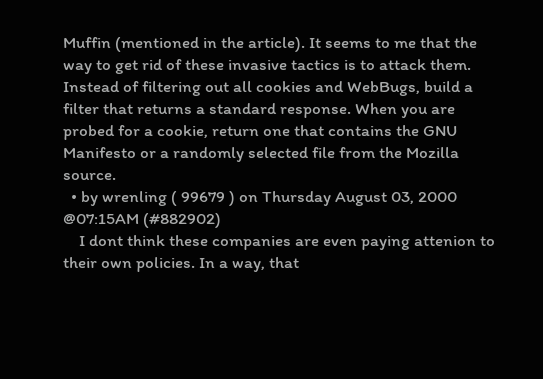Muffin (mentioned in the article). It seems to me that the way to get rid of these invasive tactics is to attack them. Instead of filtering out all cookies and WebBugs, build a filter that returns a standard response. When you are probed for a cookie, return one that contains the GNU Manifesto or a randomly selected file from the Mozilla source.
  • by wrenling ( 99679 ) on Thursday August 03, 2000 @07:15AM (#882902)
    I dont think these companies are even paying attenion to their own policies. In a way, that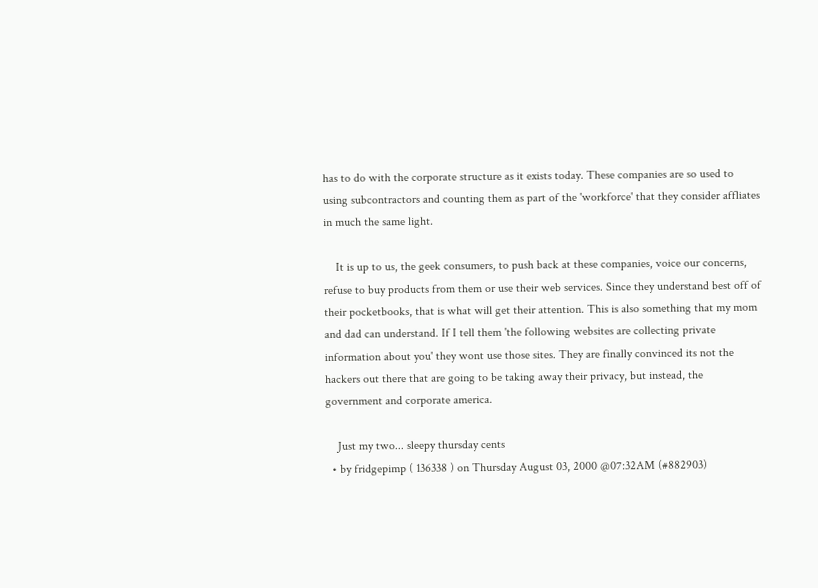has to do with the corporate structure as it exists today. These companies are so used to using subcontractors and counting them as part of the 'workforce' that they consider affliates in much the same light.

    It is up to us, the geek consumers, to push back at these companies, voice our concerns, refuse to buy products from them or use their web services. Since they understand best off of their pocketbooks, that is what will get their attention. This is also something that my mom and dad can understand. If I tell them 'the following websites are collecting private information about you' they wont use those sites. They are finally convinced its not the hackers out there that are going to be taking away their privacy, but instead, the government and corporate america.

    Just my two... sleepy thursday cents
  • by fridgepimp ( 136338 ) on Thursday August 03, 2000 @07:32AM (#882903)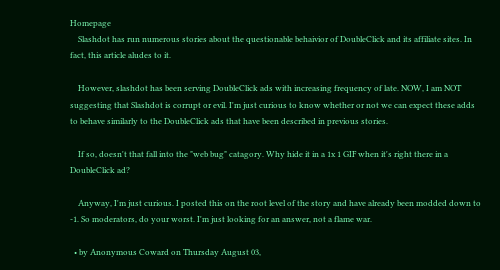Homepage
    Slashdot has run numerous stories about the questionable behaivior of DoubleClick and its affiliate sites. In fact, this article aludes to it.

    However, slashdot has been serving DoubleClick ads with increasing frequency of late. NOW, I am NOT suggesting that Slashdot is corrupt or evil. I'm just curious to know whether or not we can expect these adds to behave similarly to the DoubleClick ads that have been described in previous stories.

    If so, doesn't that fall into the "web bug" catagory. Why hide it in a 1x 1 GIF when it's right there in a DoubleClick ad?

    Anyway, I'm just curious. I posted this on the root level of the story and have already been modded down to -1. So moderators, do your worst. I'm just looking for an answer, not a flame war.

  • by Anonymous Coward on Thursday August 03,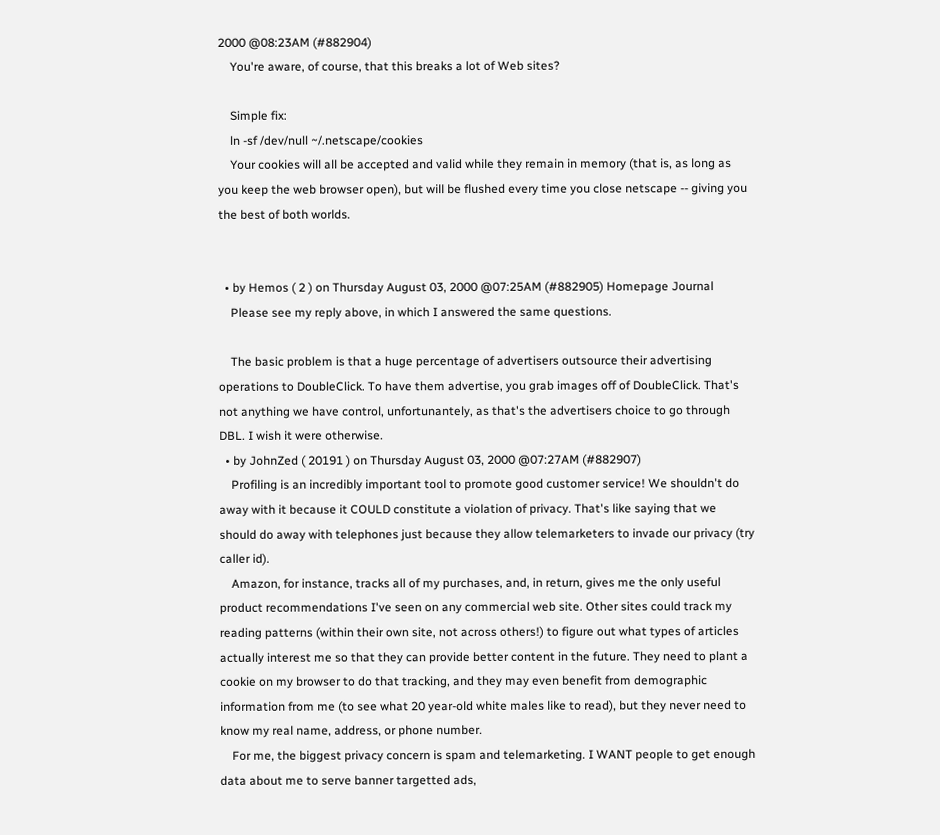2000 @08:23AM (#882904)
    You're aware, of course, that this breaks a lot of Web sites?

    Simple fix:
    ln -sf /dev/null ~/.netscape/cookies
    Your cookies will all be accepted and valid while they remain in memory (that is, as long as you keep the web browser open), but will be flushed every time you close netscape -- giving you the best of both worlds.


  • by Hemos ( 2 ) on Thursday August 03, 2000 @07:25AM (#882905) Homepage Journal
    Please see my reply above, in which I answered the same questions.

    The basic problem is that a huge percentage of advertisers outsource their advertising operations to DoubleClick. To have them advertise, you grab images off of DoubleClick. That's not anything we have control, unfortunantely, as that's the advertisers choice to go through DBL. I wish it were otherwise.
  • by JohnZed ( 20191 ) on Thursday August 03, 2000 @07:27AM (#882907)
    Profiling is an incredibly important tool to promote good customer service! We shouldn't do away with it because it COULD constitute a violation of privacy. That's like saying that we should do away with telephones just because they allow telemarketers to invade our privacy (try caller id).
    Amazon, for instance, tracks all of my purchases, and, in return, gives me the only useful product recommendations I've seen on any commercial web site. Other sites could track my reading patterns (within their own site, not across others!) to figure out what types of articles actually interest me so that they can provide better content in the future. They need to plant a cookie on my browser to do that tracking, and they may even benefit from demographic information from me (to see what 20 year-old white males like to read), but they never need to know my real name, address, or phone number.
    For me, the biggest privacy concern is spam and telemarketing. I WANT people to get enough data about me to serve banner targetted ads,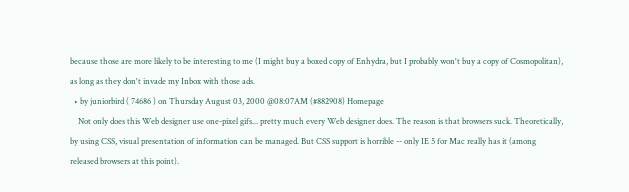because those are more likely to be interesting to me (I might buy a boxed copy of Enhydra, but I probably won't buy a copy of Cosmopolitan), as long as they don't invade my Inbox with those ads.
  • by juniorbird ( 74686 ) on Thursday August 03, 2000 @08:07AM (#882908) Homepage
    Not only does this Web designer use one-pixel gifs... pretty much every Web designer does. The reason is that browsers suck. Theoretically, by using CSS, visual presentation of information can be managed. But CSS support is horrible -- only IE 5 for Mac really has it (among released browsers at this point).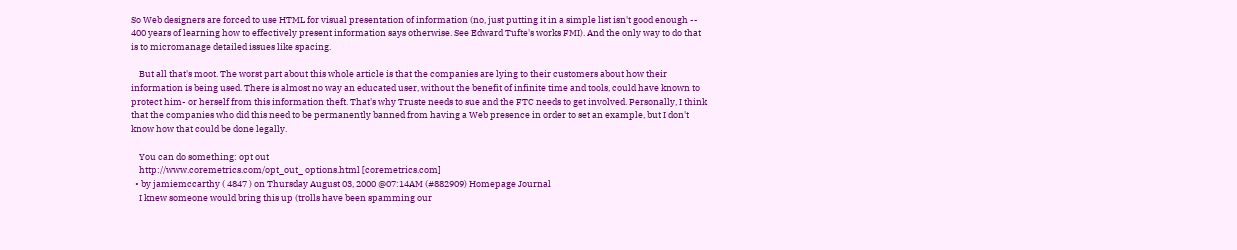So Web designers are forced to use HTML for visual presentation of information (no, just putting it in a simple list isn't good enough -- 400 years of learning how to effectively present information says otherwise. See Edward Tufte's works FMI). And the only way to do that is to micromanage detailed issues like spacing.

    But all that's moot. The worst part about this whole article is that the companies are lying to their customers about how their information is being used. There is almost no way an educated user, without the benefit of infinite time and tools, could have known to protect him- or herself from this information theft. That's why Truste needs to sue and the FTC needs to get involved. Personally, I think that the companies who did this need to be permanently banned from having a Web presence in order to set an example, but I don't know how that could be done legally.

    You can do something: opt out
    http://www.coremetrics.com/opt_out_ options.html [coremetrics.com]
  • by jamiemccarthy ( 4847 ) on Thursday August 03, 2000 @07:14AM (#882909) Homepage Journal
    I knew someone would bring this up (trolls have been spamming our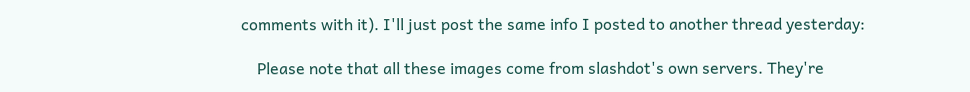comments with it). I'll just post the same info I posted to another thread yesterday:

    Please note that all these images come from slashdot's own servers. They're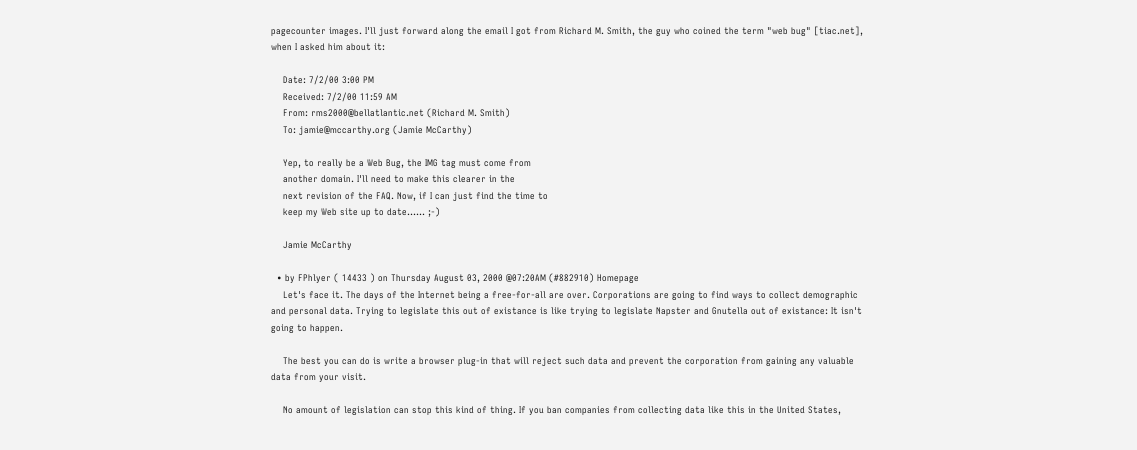pagecounter images. I'll just forward along the email I got from Richard M. Smith, the guy who coined the term "web bug" [tiac.net], when I asked him about it:

    Date: 7/2/00 3:00 PM
    Received: 7/2/00 11:59 AM
    From: rms2000@bellatlantic.net (Richard M. Smith)
    To: jamie@mccarthy.org (Jamie McCarthy)

    Yep, to really be a Web Bug, the IMG tag must come from
    another domain. I'll need to make this clearer in the
    next revision of the FAQ. Now, if I can just find the time to
    keep my Web site up to date...... ;-)

    Jamie McCarthy

  • by FPhlyer ( 14433 ) on Thursday August 03, 2000 @07:20AM (#882910) Homepage
    Let's face it. The days of the Internet being a free-for-all are over. Corporations are going to find ways to collect demographic and personal data. Trying to legislate this out of existance is like trying to legislate Napster and Gnutella out of existance: It isn't going to happen.

    The best you can do is write a browser plug-in that will reject such data and prevent the corporation from gaining any valuable data from your visit.

    No amount of legislation can stop this kind of thing. If you ban companies from collecting data like this in the United States,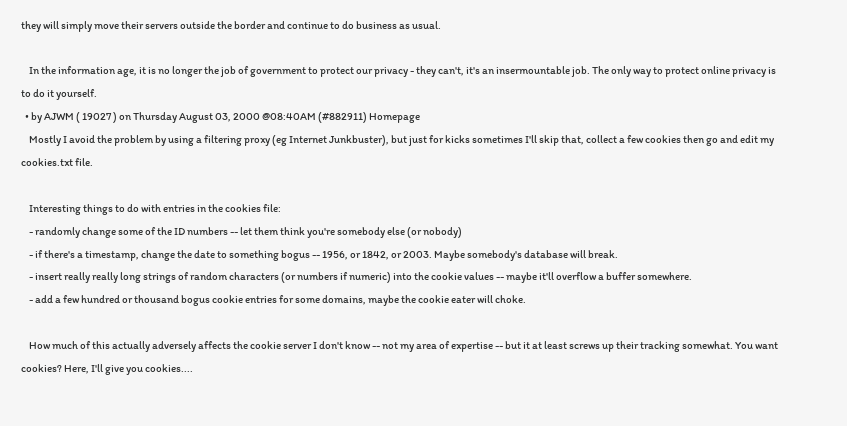they will simply move their servers outside the border and continue to do business as usual.

    In the information age, it is no longer the job of government to protect our privacy - they can't, it's an insermountable job. The only way to protect online privacy is to do it yourself.
  • by AJWM ( 19027 ) on Thursday August 03, 2000 @08:40AM (#882911) Homepage
    Mostly I avoid the problem by using a filtering proxy (eg Internet Junkbuster), but just for kicks sometimes I'll skip that, collect a few cookies then go and edit my cookies.txt file.

    Interesting things to do with entries in the cookies file:
    - randomly change some of the ID numbers -- let them think you're somebody else (or nobody)
    - if there's a timestamp, change the date to something bogus -- 1956, or 1842, or 2003. Maybe somebody's database will break.
    - insert really really long strings of random characters (or numbers if numeric) into the cookie values -- maybe it'll overflow a buffer somewhere.
    - add a few hundred or thousand bogus cookie entries for some domains, maybe the cookie eater will choke.

    How much of this actually adversely affects the cookie server I don't know -- not my area of expertise -- but it at least screws up their tracking somewhat. You want cookies? Here, I'll give you cookies....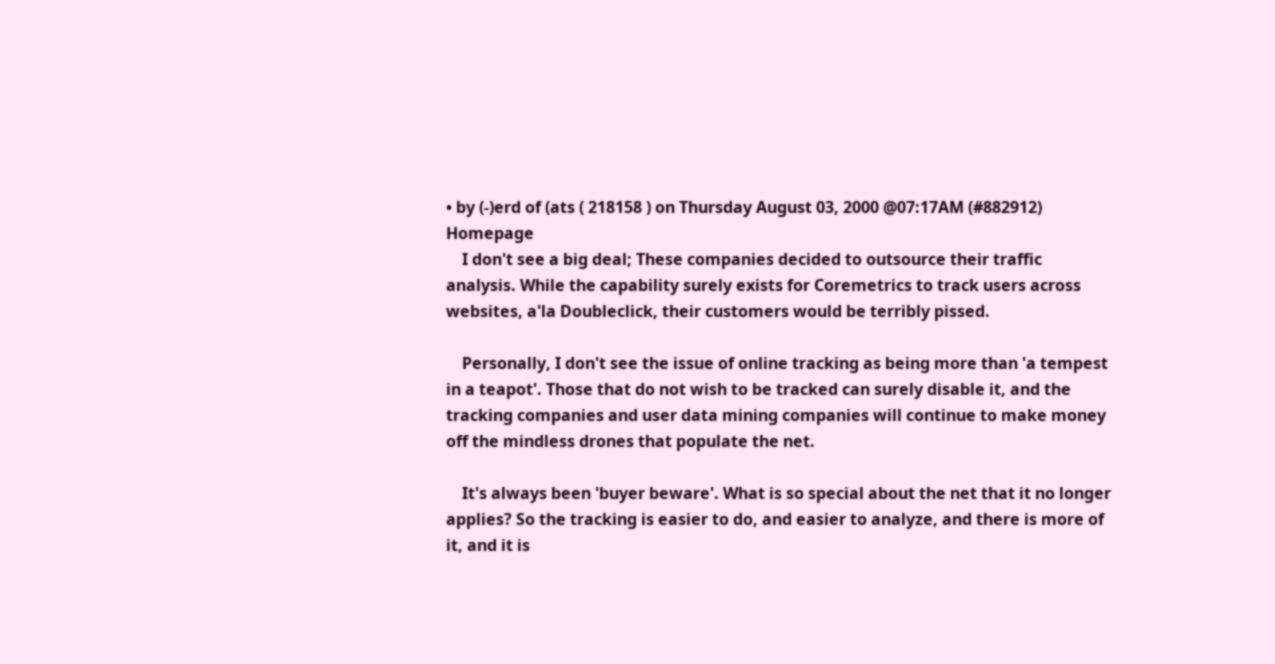• by (-)erd of (ats ( 218158 ) on Thursday August 03, 2000 @07:17AM (#882912) Homepage
    I don't see a big deal; These companies decided to outsource their traffic analysis. While the capability surely exists for Coremetrics to track users across websites, a'la Doubleclick, their customers would be terribly pissed.

    Personally, I don't see the issue of online tracking as being more than 'a tempest in a teapot'. Those that do not wish to be tracked can surely disable it, and the tracking companies and user data mining companies will continue to make money off the mindless drones that populate the net.

    It's always been 'buyer beware'. What is so special about the net that it no longer applies? So the tracking is easier to do, and easier to analyze, and there is more of it, and it is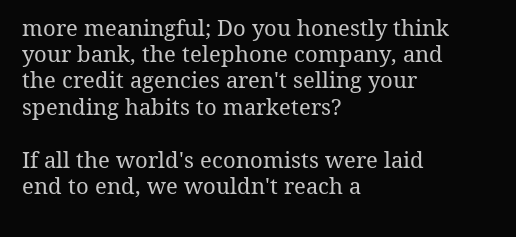more meaningful; Do you honestly think your bank, the telephone company, and the credit agencies aren't selling your spending habits to marketers?

If all the world's economists were laid end to end, we wouldn't reach a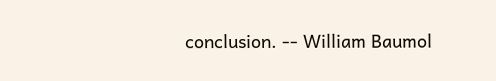conclusion. -- William Baumol